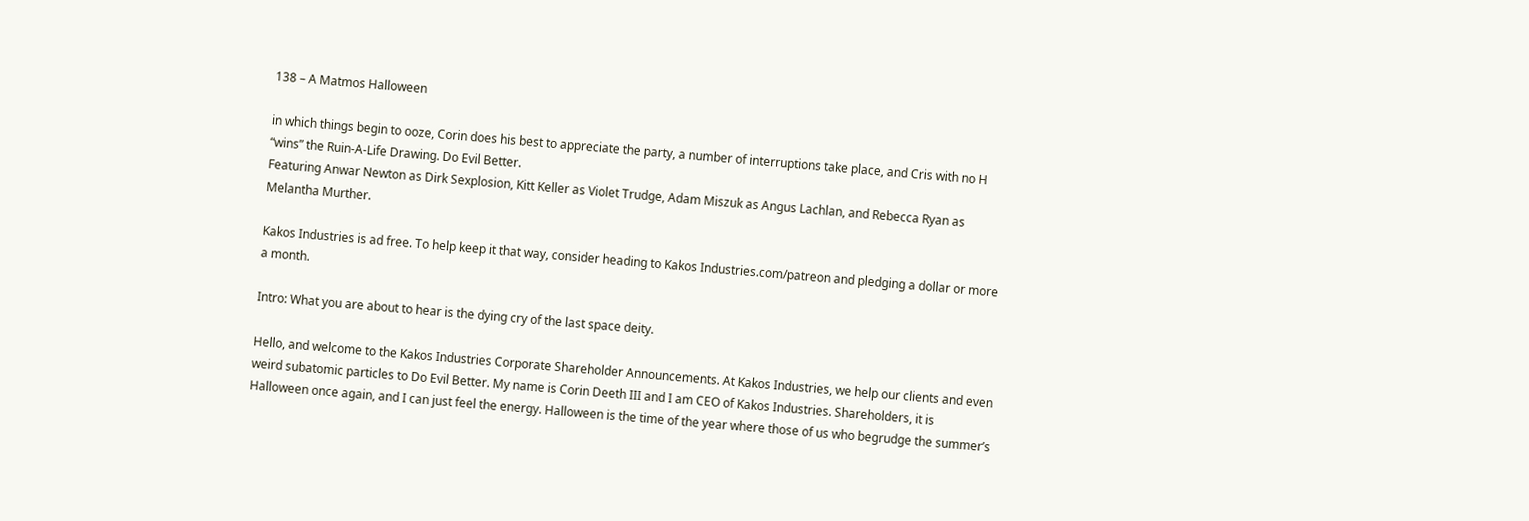138 – A Matmos Halloween

in which things begin to ooze, Corin does his best to appreciate the party, a number of interruptions take place, and Cris with no H “wins” the Ruin-A-Life Drawing. Do Evil Better.
Featuring Anwar Newton as Dirk Sexplosion, Kitt Keller as Violet Trudge, Adam Miszuk as Angus Lachlan, and Rebecca Ryan as Melantha Murther.

Kakos Industries is ad free. To help keep it that way, consider heading to Kakos Industries.com/patreon and pledging a dollar or more a month.

Intro: What you are about to hear is the dying cry of the last space deity.

Hello, and welcome to the Kakos Industries Corporate Shareholder Announcements. At Kakos Industries, we help our clients and even weird subatomic particles to Do Evil Better. My name is Corin Deeth III and I am CEO of Kakos Industries. Shareholders, it is Halloween once again, and I can just feel the energy. Halloween is the time of the year where those of us who begrudge the summer’s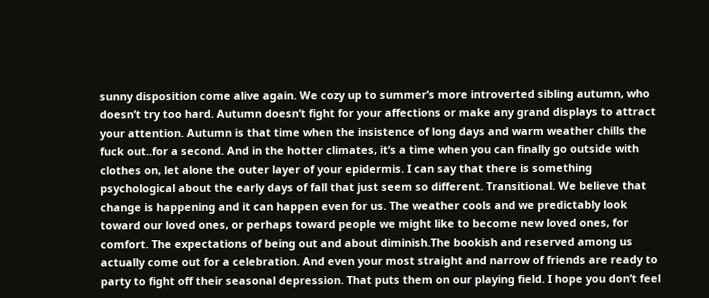sunny disposition come alive again. We cozy up to summer’s more introverted sibling autumn, who doesn’t try too hard. Autumn doesn’t fight for your affections or make any grand displays to attract your attention. Autumn is that time when the insistence of long days and warm weather chills the fuck out..for a second. And in the hotter climates, it’s a time when you can finally go outside with clothes on, let alone the outer layer of your epidermis. I can say that there is something psychological about the early days of fall that just seem so different. Transitional. We believe that change is happening and it can happen even for us. The weather cools and we predictably look toward our loved ones, or perhaps toward people we might like to become new loved ones, for comfort. The expectations of being out and about diminish.The bookish and reserved among us actually come out for a celebration. And even your most straight and narrow of friends are ready to party to fight off their seasonal depression. That puts them on our playing field. I hope you don’t feel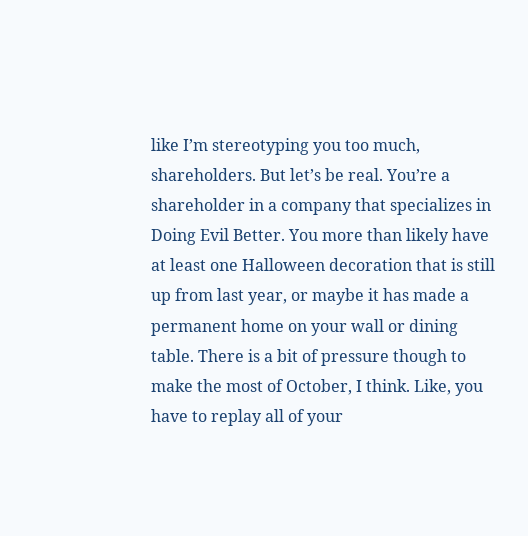like I’m stereotyping you too much, shareholders. But let’s be real. You’re a shareholder in a company that specializes in Doing Evil Better. You more than likely have at least one Halloween decoration that is still up from last year, or maybe it has made a permanent home on your wall or dining table. There is a bit of pressure though to make the most of October, I think. Like, you have to replay all of your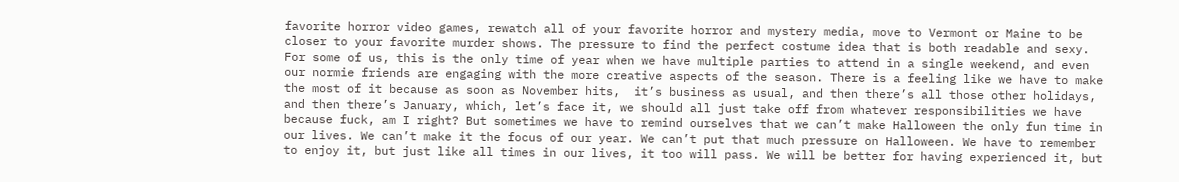favorite horror video games, rewatch all of your favorite horror and mystery media, move to Vermont or Maine to be closer to your favorite murder shows. The pressure to find the perfect costume idea that is both readable and sexy. For some of us, this is the only time of year when we have multiple parties to attend in a single weekend, and even our normie friends are engaging with the more creative aspects of the season. There is a feeling like we have to make the most of it because as soon as November hits,  it’s business as usual, and then there’s all those other holidays, and then there’s January, which, let’s face it, we should all just take off from whatever responsibilities we have because fuck, am I right? But sometimes we have to remind ourselves that we can’t make Halloween the only fun time in our lives. We can’t make it the focus of our year. We can’t put that much pressure on Halloween. We have to remember to enjoy it, but just like all times in our lives, it too will pass. We will be better for having experienced it, but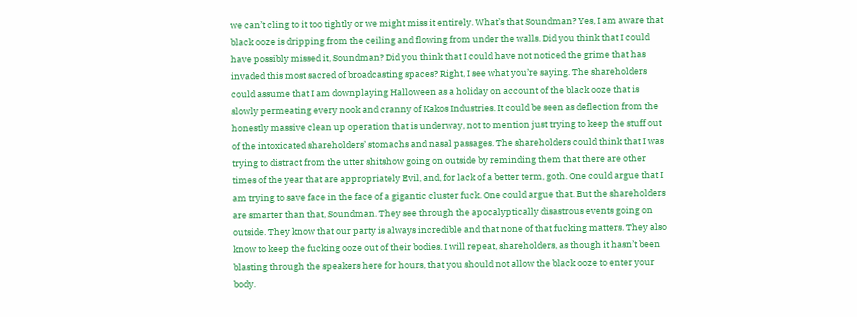we can’t cling to it too tightly or we might miss it entirely. What’s that Soundman? Yes, I am aware that black ooze is dripping from the ceiling and flowing from under the walls. Did you think that I could have possibly missed it, Soundman? Did you think that I could have not noticed the grime that has invaded this most sacred of broadcasting spaces? Right, I see what you’re saying. The shareholders could assume that I am downplaying Halloween as a holiday on account of the black ooze that is slowly permeating every nook and cranny of Kakos Industries. It could be seen as deflection from the honestly massive clean up operation that is underway, not to mention just trying to keep the stuff out of the intoxicated shareholders’ stomachs and nasal passages. The shareholders could think that I was trying to distract from the utter shitshow going on outside by reminding them that there are other times of the year that are appropriately Evil, and, for lack of a better term, goth. One could argue that I am trying to save face in the face of a gigantic cluster fuck. One could argue that. But the shareholders are smarter than that, Soundman. They see through the apocalyptically disastrous events going on outside. They know that our party is always incredible and that none of that fucking matters. They also know to keep the fucking ooze out of their bodies. I will repeat, shareholders, as though it hasn’t been blasting through the speakers here for hours, that you should not allow the black ooze to enter your body.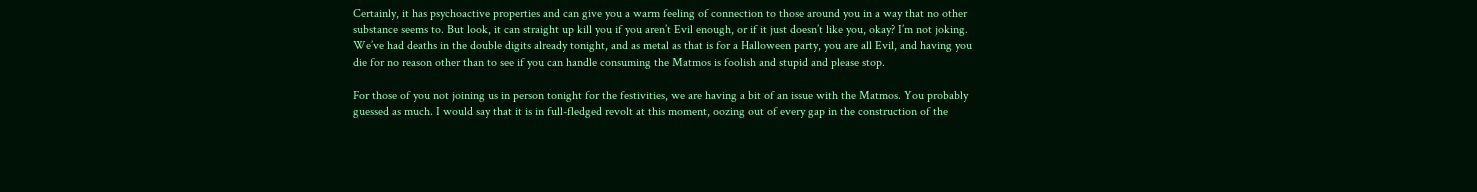Certainly, it has psychoactive properties and can give you a warm feeling of connection to those around you in a way that no other substance seems to. But look, it can straight up kill you if you aren’t Evil enough, or if it just doesn’t like you, okay? I’m not joking. We’ve had deaths in the double digits already tonight, and as metal as that is for a Halloween party, you are all Evil, and having you die for no reason other than to see if you can handle consuming the Matmos is foolish and stupid and please stop.

For those of you not joining us in person tonight for the festivities, we are having a bit of an issue with the Matmos. You probably guessed as much. I would say that it is in full-fledged revolt at this moment, oozing out of every gap in the construction of the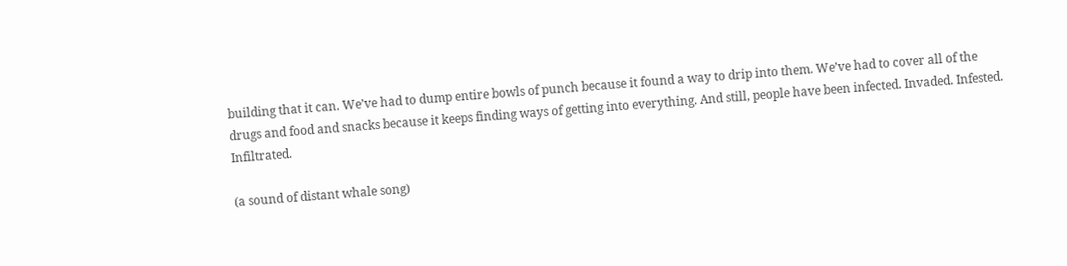building that it can. We’ve had to dump entire bowls of punch because it found a way to drip into them. We’ve had to cover all of the drugs and food and snacks because it keeps finding ways of getting into everything. And still, people have been infected. Invaded. Infested. Infiltrated.

(a sound of distant whale song)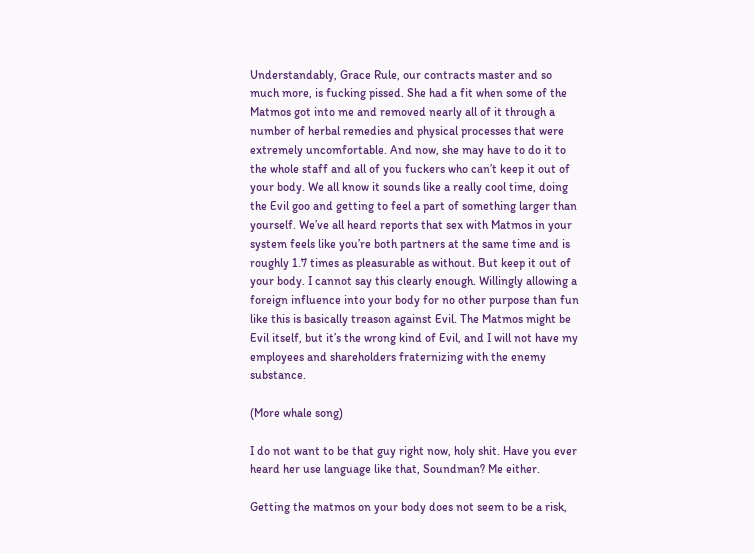Understandably, Grace Rule, our contracts master and so much more, is fucking pissed. She had a fit when some of the Matmos got into me and removed nearly all of it through a number of herbal remedies and physical processes that were extremely uncomfortable. And now, she may have to do it to the whole staff and all of you fuckers who can’t keep it out of your body. We all know it sounds like a really cool time, doing the Evil goo and getting to feel a part of something larger than yourself. We’ve all heard reports that sex with Matmos in your system feels like you’re both partners at the same time and is roughly 1.7 times as pleasurable as without. But keep it out of your body. I cannot say this clearly enough. Willingly allowing a foreign influence into your body for no other purpose than fun like this is basically treason against Evil. The Matmos might be Evil itself, but it’s the wrong kind of Evil, and I will not have my employees and shareholders fraternizing with the enemy substance.

(More whale song)

I do not want to be that guy right now, holy shit. Have you ever heard her use language like that, Soundman? Me either.

Getting the matmos on your body does not seem to be a risk,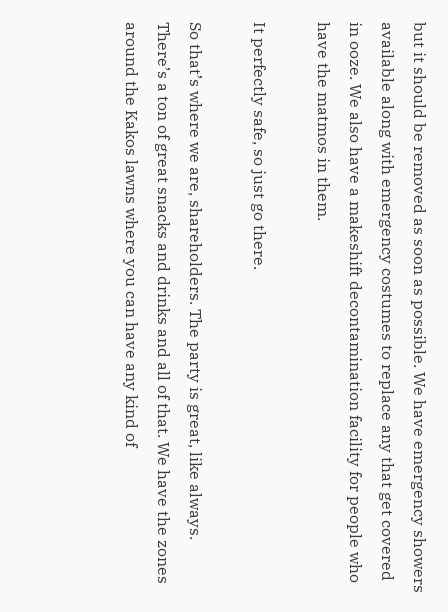but it should be removed as soon as possible. We have emergency showers available along with emergency costumes to replace any that get covered in ooze. We also have a makeshift decontamination facility for people who have the matmos in them.

It perfectly safe, so just go there.

So that’s where we are, shareholders. The party is great, like always. There’s a ton of great snacks and drinks and all of that. We have the zones around the Kakos lawns where you can have any kind of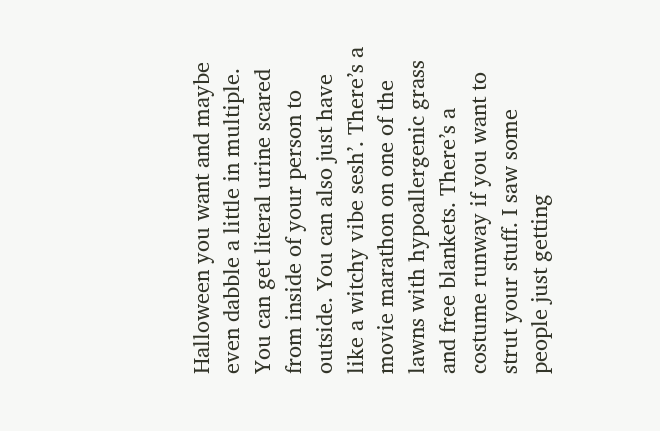Halloween you want and maybe even dabble a little in multiple. You can get literal urine scared from inside of your person to outside. You can also just have like a witchy vibe sesh’. There’s a movie marathon on one of the lawns with hypoallergenic grass and free blankets. There’s a costume runway if you want to strut your stuff. I saw some people just getting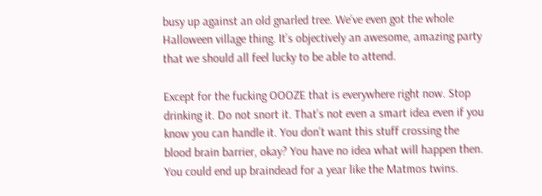busy up against an old gnarled tree. We’ve even got the whole Halloween village thing. It’s objectively an awesome, amazing party that we should all feel lucky to be able to attend.

Except for the fucking OOOZE that is everywhere right now. Stop drinking it. Do not snort it. That’s not even a smart idea even if you know you can handle it. You don’t want this stuff crossing the blood brain barrier, okay? You have no idea what will happen then. You could end up braindead for a year like the Matmos twins.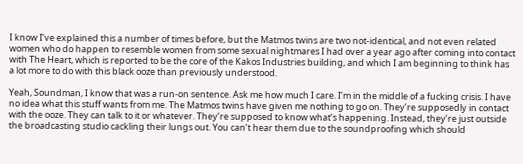I know I’ve explained this a number of times before, but the Matmos twins are two not-identical, and not even related women who do happen to resemble women from some sexual nightmares I had over a year ago after coming into contact with The Heart, which is reported to be the core of the Kakos Industries building, and which I am beginning to think has a lot more to do with this black ooze than previously understood.

Yeah, Soundman, I know that was a run-on sentence. Ask me how much I care. I’m in the middle of a fucking crisis. I have no idea what this stuff wants from me. The Matmos twins have given me nothing to go on. They’re supposedly in contact with the ooze. They can talk to it or whatever. They’re supposed to know what’s happening. Instead, they’re just outside the broadcasting studio cackling their lungs out. You can’t hear them due to the soundproofing which should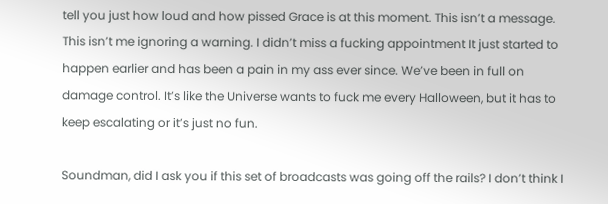tell you just how loud and how pissed Grace is at this moment. This isn’t a message. This isn’t me ignoring a warning. I didn’t miss a fucking appointment It just started to happen earlier and has been a pain in my ass ever since. We’ve been in full on damage control. It’s like the Universe wants to fuck me every Halloween, but it has to keep escalating or it’s just no fun.

Soundman, did I ask you if this set of broadcasts was going off the rails? I don’t think I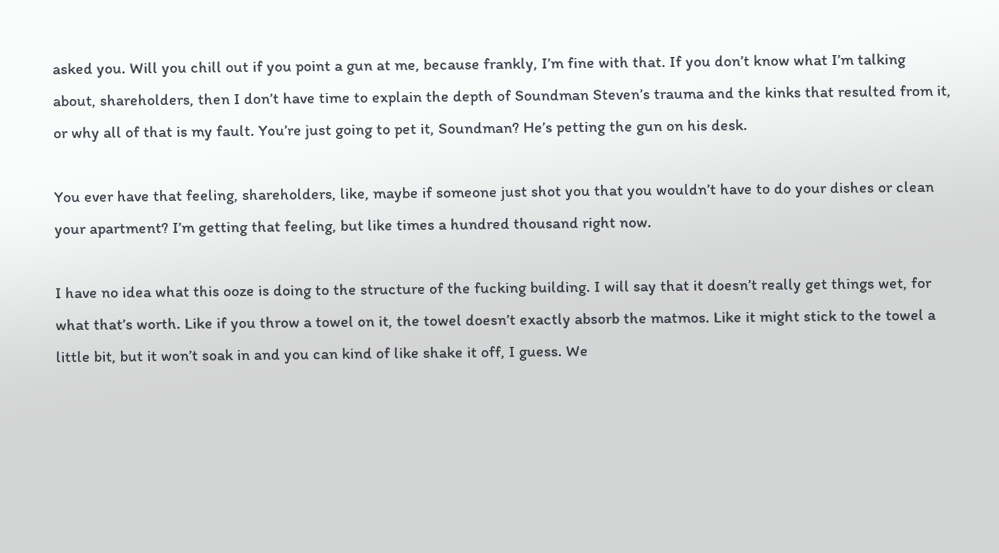asked you. Will you chill out if you point a gun at me, because frankly, I’m fine with that. If you don’t know what I’m talking about, shareholders, then I don’t have time to explain the depth of Soundman Steven’s trauma and the kinks that resulted from it, or why all of that is my fault. You’re just going to pet it, Soundman? He’s petting the gun on his desk.

You ever have that feeling, shareholders, like, maybe if someone just shot you that you wouldn’t have to do your dishes or clean your apartment? I’m getting that feeling, but like times a hundred thousand right now.

I have no idea what this ooze is doing to the structure of the fucking building. I will say that it doesn’t really get things wet, for what that’s worth. Like if you throw a towel on it, the towel doesn’t exactly absorb the matmos. Like it might stick to the towel a little bit, but it won’t soak in and you can kind of like shake it off, I guess. We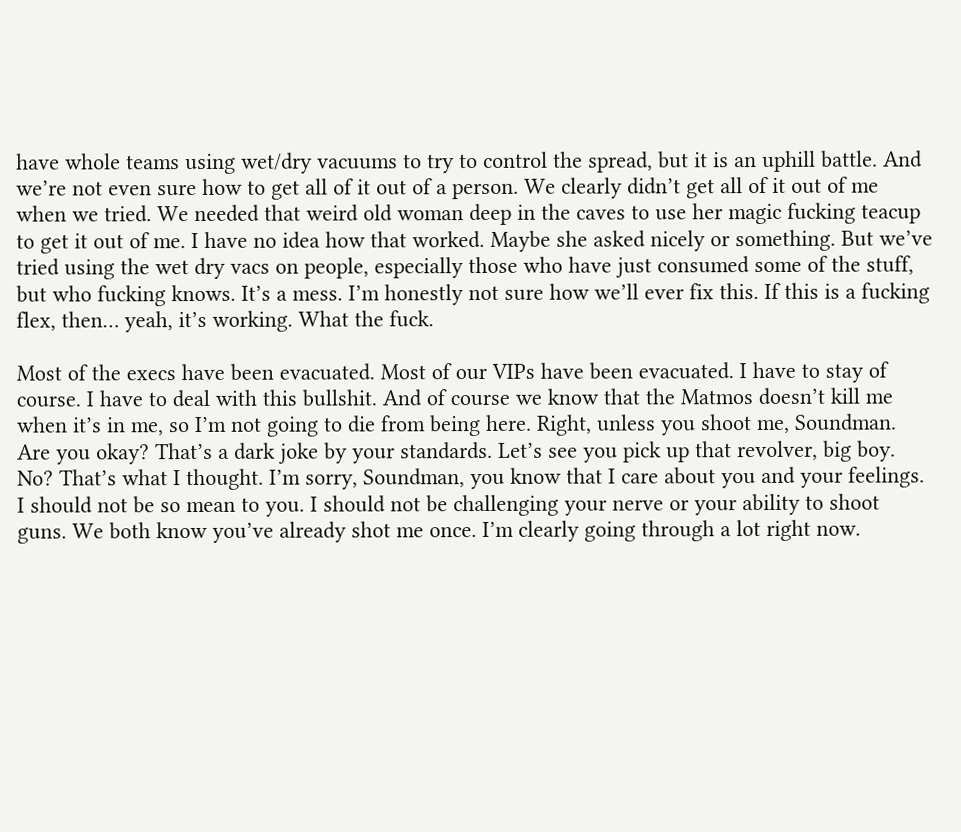have whole teams using wet/dry vacuums to try to control the spread, but it is an uphill battle. And we’re not even sure how to get all of it out of a person. We clearly didn’t get all of it out of me when we tried. We needed that weird old woman deep in the caves to use her magic fucking teacup to get it out of me. I have no idea how that worked. Maybe she asked nicely or something. But we’ve tried using the wet dry vacs on people, especially those who have just consumed some of the stuff, but who fucking knows. It’s a mess. I’m honestly not sure how we’ll ever fix this. If this is a fucking flex, then… yeah, it’s working. What the fuck.

Most of the execs have been evacuated. Most of our VIPs have been evacuated. I have to stay of course. I have to deal with this bullshit. And of course we know that the Matmos doesn’t kill me when it’s in me, so I’m not going to die from being here. Right, unless you shoot me, Soundman. Are you okay? That’s a dark joke by your standards. Let’s see you pick up that revolver, big boy. No? That’s what I thought. I’m sorry, Soundman, you know that I care about you and your feelings. I should not be so mean to you. I should not be challenging your nerve or your ability to shoot guns. We both know you’ve already shot me once. I’m clearly going through a lot right now.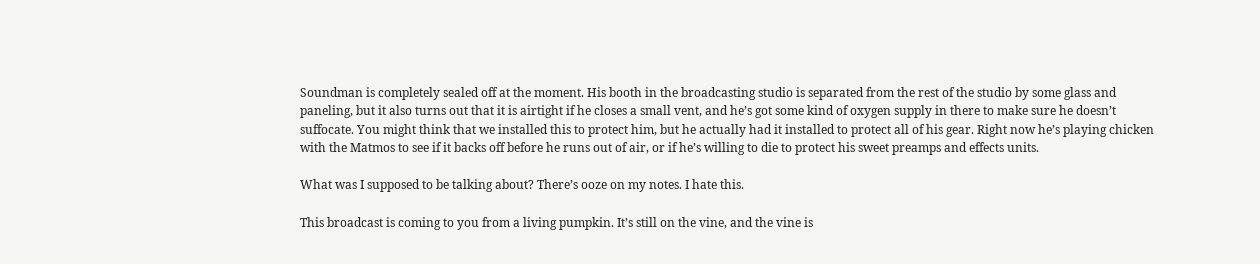Soundman is completely sealed off at the moment. His booth in the broadcasting studio is separated from the rest of the studio by some glass and paneling, but it also turns out that it is airtight if he closes a small vent, and he’s got some kind of oxygen supply in there to make sure he doesn’t suffocate. You might think that we installed this to protect him, but he actually had it installed to protect all of his gear. Right now he’s playing chicken with the Matmos to see if it backs off before he runs out of air, or if he’s willing to die to protect his sweet preamps and effects units.

What was I supposed to be talking about? There’s ooze on my notes. I hate this.

This broadcast is coming to you from a living pumpkin. It’s still on the vine, and the vine is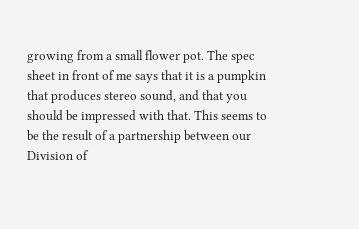growing from a small flower pot. The spec sheet in front of me says that it is a pumpkin that produces stereo sound, and that you should be impressed with that. This seems to be the result of a partnership between our Division of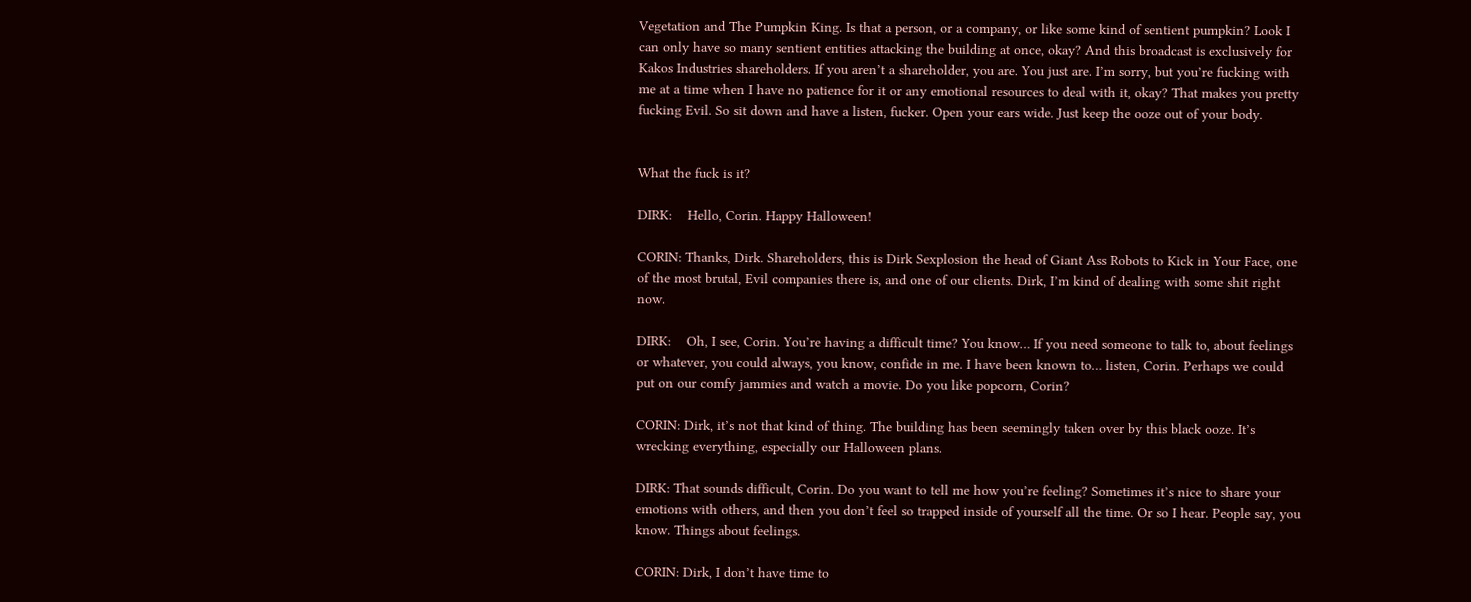Vegetation and The Pumpkin King. Is that a person, or a company, or like some kind of sentient pumpkin? Look I can only have so many sentient entities attacking the building at once, okay? And this broadcast is exclusively for Kakos Industries shareholders. If you aren’t a shareholder, you are. You just are. I’m sorry, but you’re fucking with me at a time when I have no patience for it or any emotional resources to deal with it, okay? That makes you pretty fucking Evil. So sit down and have a listen, fucker. Open your ears wide. Just keep the ooze out of your body.


What the fuck is it?

DIRK:    Hello, Corin. Happy Halloween!

CORIN: Thanks, Dirk. Shareholders, this is Dirk Sexplosion the head of Giant Ass Robots to Kick in Your Face, one of the most brutal, Evil companies there is, and one of our clients. Dirk, I’m kind of dealing with some shit right now.

DIRK:    Oh, I see, Corin. You’re having a difficult time? You know… If you need someone to talk to, about feelings or whatever, you could always, you know, confide in me. I have been known to… listen, Corin. Perhaps we could put on our comfy jammies and watch a movie. Do you like popcorn, Corin?

CORIN: Dirk, it’s not that kind of thing. The building has been seemingly taken over by this black ooze. It’s wrecking everything, especially our Halloween plans.

DIRK: That sounds difficult, Corin. Do you want to tell me how you’re feeling? Sometimes it’s nice to share your emotions with others, and then you don’t feel so trapped inside of yourself all the time. Or so I hear. People say, you know. Things about feelings.

CORIN: Dirk, I don’t have time to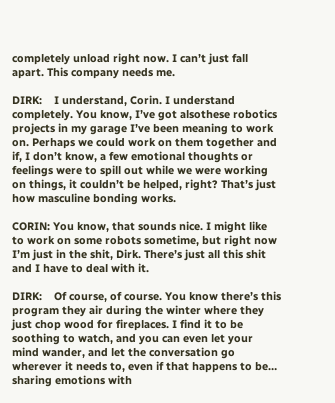completely unload right now. I can’t just fall apart. This company needs me.

DIRK:    I understand, Corin. I understand completely. You know, I’ve got alsothese robotics projects in my garage I’ve been meaning to work on. Perhaps we could work on them together and if, I don’t know, a few emotional thoughts or feelings were to spill out while we were working on things, it couldn’t be helped, right? That’s just how masculine bonding works.

CORIN: You know, that sounds nice. I might like to work on some robots sometime, but right now I’m just in the shit, Dirk. There’s just all this shit and I have to deal with it.

DIRK:    Of course, of course. You know there’s this program they air during the winter where they just chop wood for fireplaces. I find it to be soothing to watch, and you can even let your mind wander, and let the conversation go wherever it needs to, even if that happens to be… sharing emotions with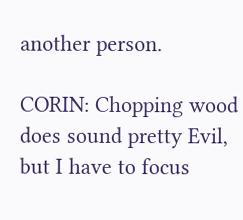another person.

CORIN: Chopping wood does sound pretty Evil, but I have to focus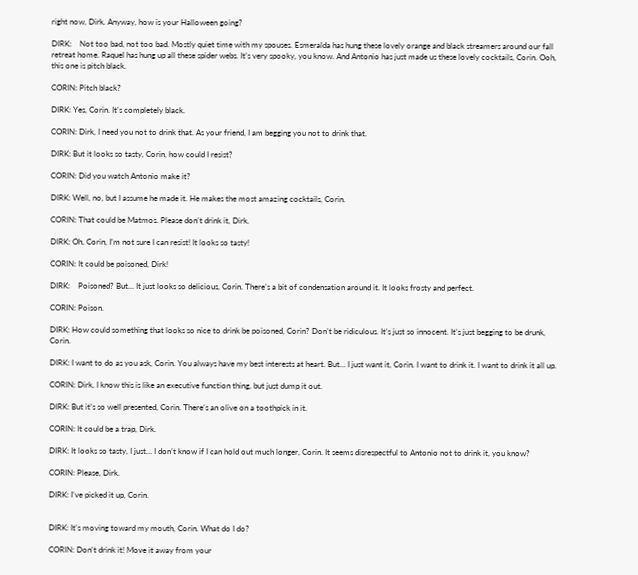right now, Dirk. Anyway, how is your Halloween going?

DIRK:    Not too bad, not too bad. Mostly quiet time with my spouses. Esmeralda has hung these lovely orange and black streamers around our fall retreat home. Raquel has hung up all these spider webs. It’s very spooky, you know. And Antonio has just made us these lovely cocktails, Corin. Ooh, this one is pitch black.

CORIN: Pitch black?

DIRK: Yes, Corin. It’s completely black.

CORIN: Dirk, I need you not to drink that. As your friend, I am begging you not to drink that.

DIRK: But it looks so tasty, Corin, how could I resist?

CORIN: Did you watch Antonio make it?

DIRK: Well, no, but I assume he made it. He makes the most amazing cocktails, Corin.

CORIN: That could be Matmos. Please don’t drink it, Dirk.

DIRK: Oh, Corin, I’m not sure I can resist! It looks so tasty!

CORIN: It could be poisoned, Dirk!

DIRK:    Poisoned? But… It just looks so delicious, Corin. There’s a bit of condensation around it. It looks frosty and perfect.

CORIN: Poison.

DIRK: How could something that looks so nice to drink be poisoned, Corin? Don’t be ridiculous. It’s just so innocent. It’s just begging to be drunk, Corin.

DIRK: I want to do as you ask, Corin. You always have my best interests at heart. But… I just want it, Corin. I want to drink it. I want to drink it all up.

CORIN: Dirk, I know this is like an executive function thing, but just dump it out.

DIRK: But it’s so well presented, Corin. There’s an olive on a toothpick in it.

CORIN: It could be a trap, Dirk.

DIRK: It looks so tasty, I just… I don’t know if I can hold out much longer, Corin. It seems disrespectful to Antonio not to drink it, you know?

CORIN: Please, Dirk.

DIRK: I’ve picked it up, Corin.


DIRK: It’s moving toward my mouth, Corin. What do I do?

CORIN: Don’t drink it! Move it away from your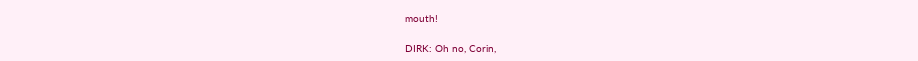mouth!

DIRK: Oh no, Corin,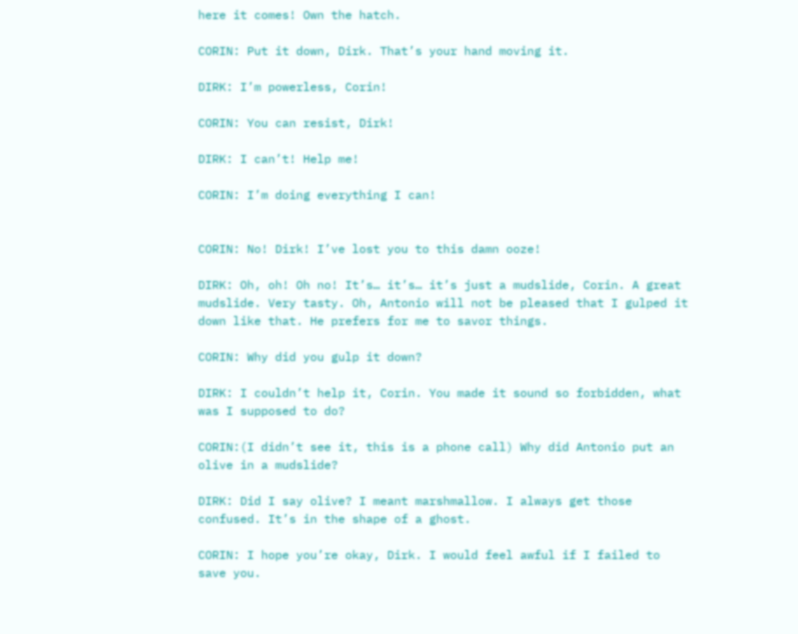here it comes! Own the hatch.

CORIN: Put it down, Dirk. That’s your hand moving it.

DIRK: I’m powerless, Corin!

CORIN: You can resist, Dirk!

DIRK: I can’t! Help me!

CORIN: I’m doing everything I can!


CORIN: No! Dirk! I’ve lost you to this damn ooze!

DIRK: Oh, oh! Oh no! It’s… it’s… it’s just a mudslide, Corin. A great mudslide. Very tasty. Oh, Antonio will not be pleased that I gulped it down like that. He prefers for me to savor things.

CORIN: Why did you gulp it down?

DIRK: I couldn’t help it, Corin. You made it sound so forbidden, what was I supposed to do?

CORIN:(I didn’t see it, this is a phone call) Why did Antonio put an olive in a mudslide?

DIRK: Did I say olive? I meant marshmallow. I always get those confused. It’s in the shape of a ghost.

CORIN: I hope you’re okay, Dirk. I would feel awful if I failed to save you.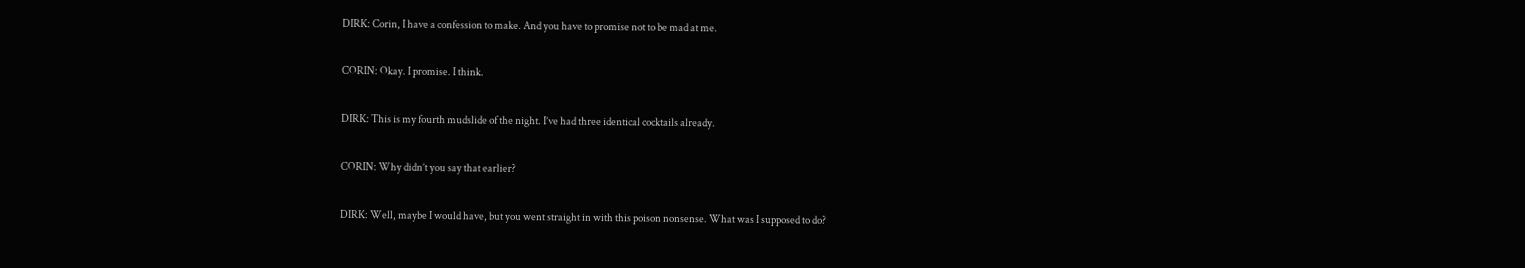DIRK: Corin, I have a confession to make. And you have to promise not to be mad at me.

CORIN: Okay. I promise. I think.

DIRK: This is my fourth mudslide of the night. I’ve had three identical cocktails already.

CORIN: Why didn’t you say that earlier?

DIRK: Well, maybe I would have, but you went straight in with this poison nonsense. What was I supposed to do?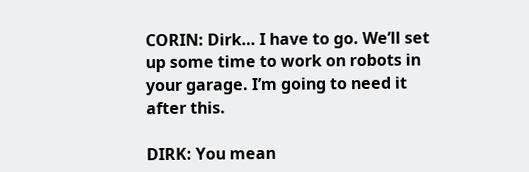CORIN: Dirk… I have to go. We’ll set up some time to work on robots in your garage. I’m going to need it after this.

DIRK: You mean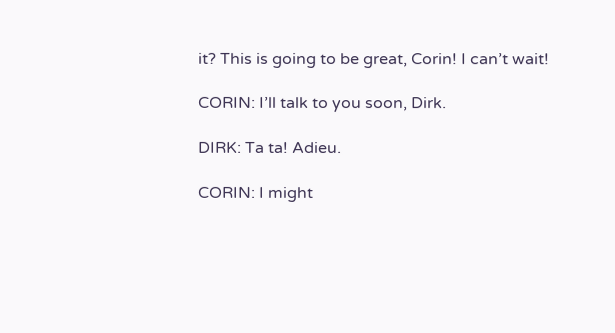it? This is going to be great, Corin! I can’t wait!

CORIN: I’ll talk to you soon, Dirk.

DIRK: Ta ta! Adieu.

CORIN: I might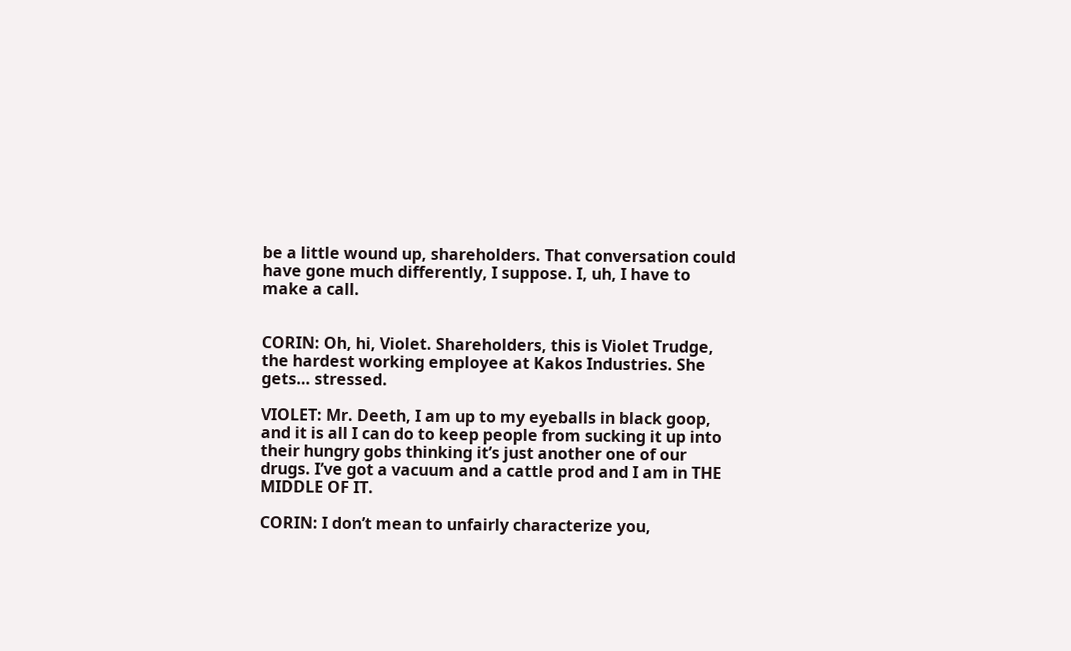be a little wound up, shareholders. That conversation could have gone much differently, I suppose. I, uh, I have to make a call.


CORIN: Oh, hi, Violet. Shareholders, this is Violet Trudge, the hardest working employee at Kakos Industries. She gets… stressed.

VIOLET: Mr. Deeth, I am up to my eyeballs in black goop, and it is all I can do to keep people from sucking it up into their hungry gobs thinking it’s just another one of our drugs. I’ve got a vacuum and a cattle prod and I am in THE MIDDLE OF IT.

CORIN: I don’t mean to unfairly characterize you,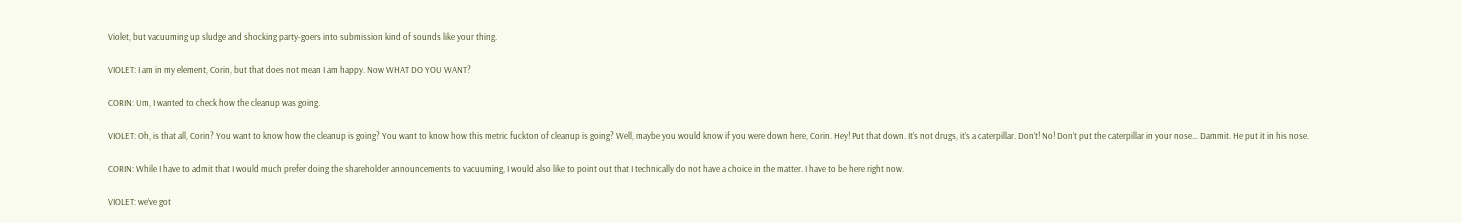Violet, but vacuuming up sludge and shocking party-goers into submission kind of sounds like your thing.

VIOLET: I am in my element, Corin, but that does not mean I am happy. Now WHAT DO YOU WANT?

CORIN: Um, I wanted to check how the cleanup was going.

VIOLET: Oh, is that all, Corin? You want to know how the cleanup is going? You want to know how this metric fuckton of cleanup is going? Well, maybe you would know if you were down here, Corin. Hey! Put that down. It’s not drugs, it’s a caterpillar. Don’t! No! Don’t put the caterpillar in your nose… Dammit. He put it in his nose.

CORIN: While I have to admit that I would much prefer doing the shareholder announcements to vacuuming, I would also like to point out that I technically do not have a choice in the matter. I have to be here right now.

VIOLET: we’ve got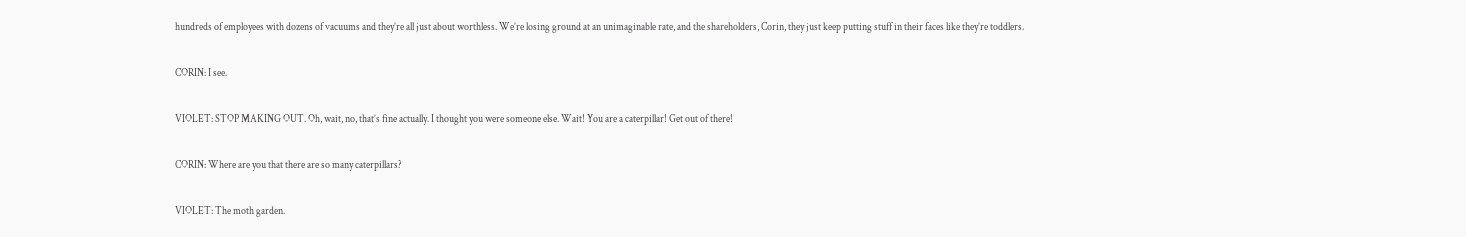hundreds of employees with dozens of vacuums and they’re all just about worthless. We’re losing ground at an unimaginable rate, and the shareholders, Corin, they just keep putting stuff in their faces like they’re toddlers.

CORIN: I see.

VIOLET: STOP MAKING OUT. Oh, wait, no, that’s fine actually. I thought you were someone else. Wait! You are a caterpillar! Get out of there!

CORIN: Where are you that there are so many caterpillars?

VIOLET: The moth garden.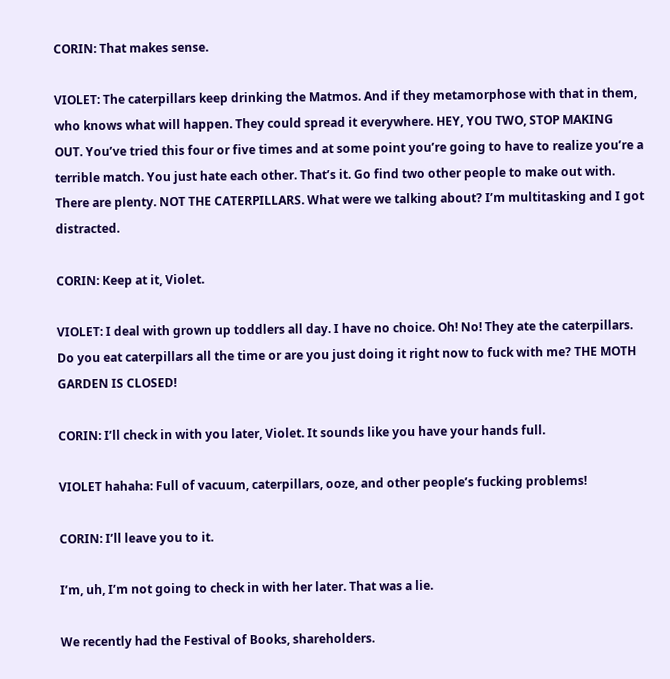CORIN: That makes sense.

VIOLET: The caterpillars keep drinking the Matmos. And if they metamorphose with that in them, who knows what will happen. They could spread it everywhere. HEY, YOU TWO, STOP MAKING OUT. You’ve tried this four or five times and at some point you’re going to have to realize you’re a terrible match. You just hate each other. That’s it. Go find two other people to make out with. There are plenty. NOT THE CATERPILLARS. What were we talking about? I’m multitasking and I got distracted.

CORIN: Keep at it, Violet.

VIOLET: I deal with grown up toddlers all day. I have no choice. Oh! No! They ate the caterpillars. Do you eat caterpillars all the time or are you just doing it right now to fuck with me? THE MOTH GARDEN IS CLOSED!

CORIN: I’ll check in with you later, Violet. It sounds like you have your hands full.

VIOLET hahaha: Full of vacuum, caterpillars, ooze, and other people’s fucking problems!

CORIN: I’ll leave you to it.

I’m, uh, I’m not going to check in with her later. That was a lie.

We recently had the Festival of Books, shareholders.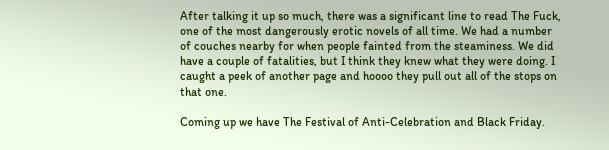After talking it up so much, there was a significant line to read The Fuck, one of the most dangerously erotic novels of all time. We had a number of couches nearby for when people fainted from the steaminess. We did have a couple of fatalities, but I think they knew what they were doing. I caught a peek of another page and hoooo they pull out all of the stops on that one.

Coming up we have The Festival of Anti-Celebration and Black Friday.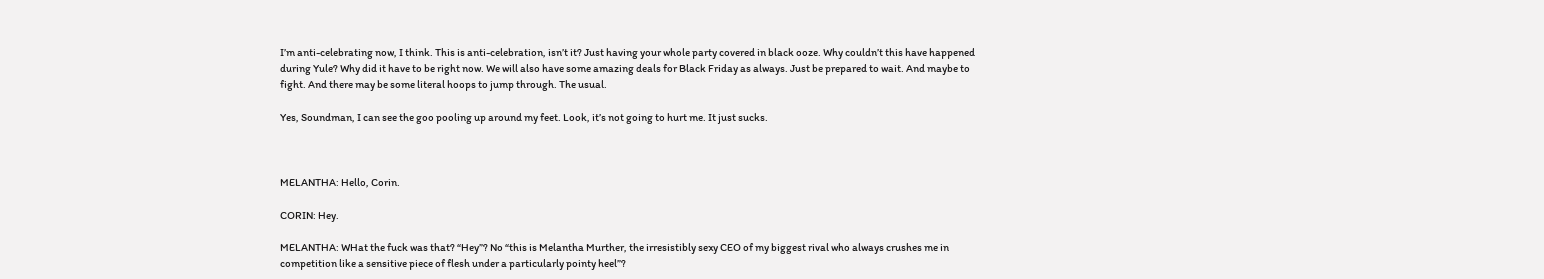I’m anti-celebrating now, I think. This is anti-celebration, isn’t it? Just having your whole party covered in black ooze. Why couldn’t this have happened during Yule? Why did it have to be right now. We will also have some amazing deals for Black Friday as always. Just be prepared to wait. And maybe to fight. And there may be some literal hoops to jump through. The usual.

Yes, Soundman, I can see the goo pooling up around my feet. Look, it’s not going to hurt me. It just sucks.



MELANTHA: Hello, Corin.

CORIN: Hey.

MELANTHA: WHat the fuck was that? “Hey”? No “this is Melantha Murther, the irresistibly sexy CEO of my biggest rival who always crushes me in competition like a sensitive piece of flesh under a particularly pointy heel”?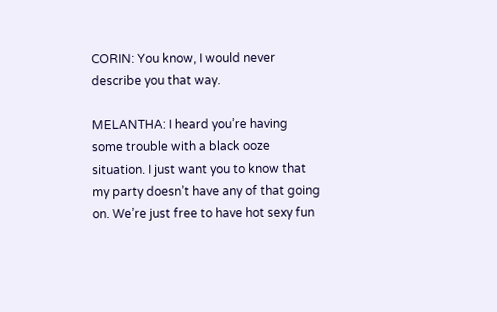CORIN: You know, I would never describe you that way.

MELANTHA: I heard you’re having some trouble with a black ooze situation. I just want you to know that my party doesn’t have any of that going on. We’re just free to have hot sexy fun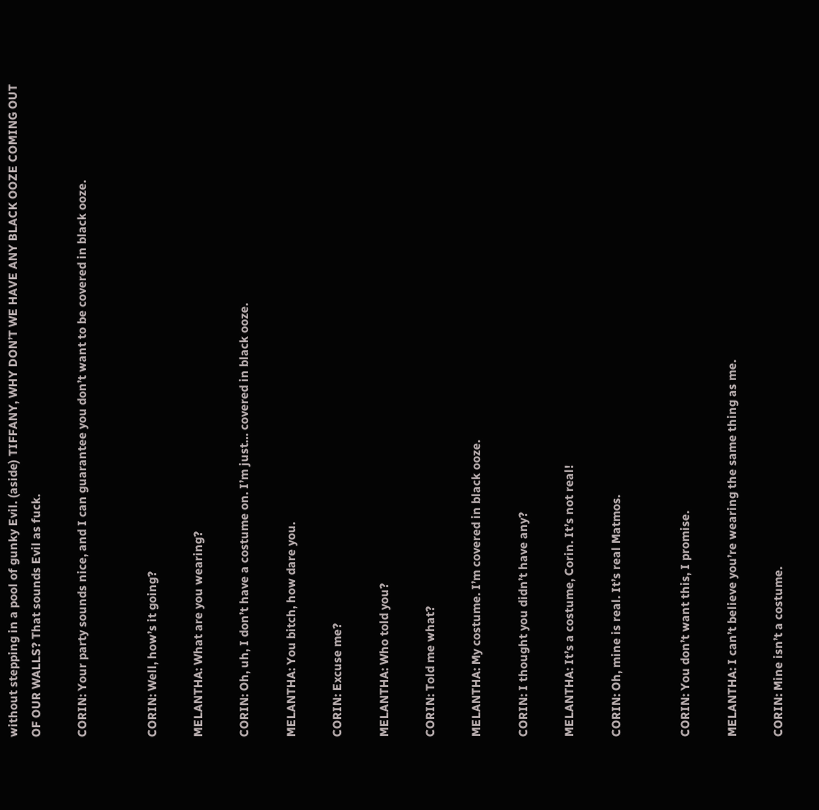without stepping in a pool of gunky Evil. (aside) TIFFANY, WHY DON’T WE HAVE ANY BLACK OOZE COMING OUT OF OUR WALLS? That sounds Evil as fuck.

CORIN: Your party sounds nice, and I can guarantee you don’t want to be covered in black ooze.


CORIN: Well, how’s it going?

MELANTHA: What are you wearing?

CORIN: Oh, uh, I don’t have a costume on. I’m just… covered in black ooze.

MELANTHA: You bitch, how dare you.

CORIN: Excuse me?

MELANTHA: Who told you?

CORIN: Told me what?

MELANTHA: My costume. I’m covered in black ooze.

CORIN: I thought you didn’t have any?

MELANTHA: It’s a costume, Corin. It’s not real!

CORIN: Oh, mine is real. It’s real Matmos.


CORIN: You don’t want this, I promise.

MELANTHA: I can’t believe you’re wearing the same thing as me.

CORIN: Mine isn’t a costume.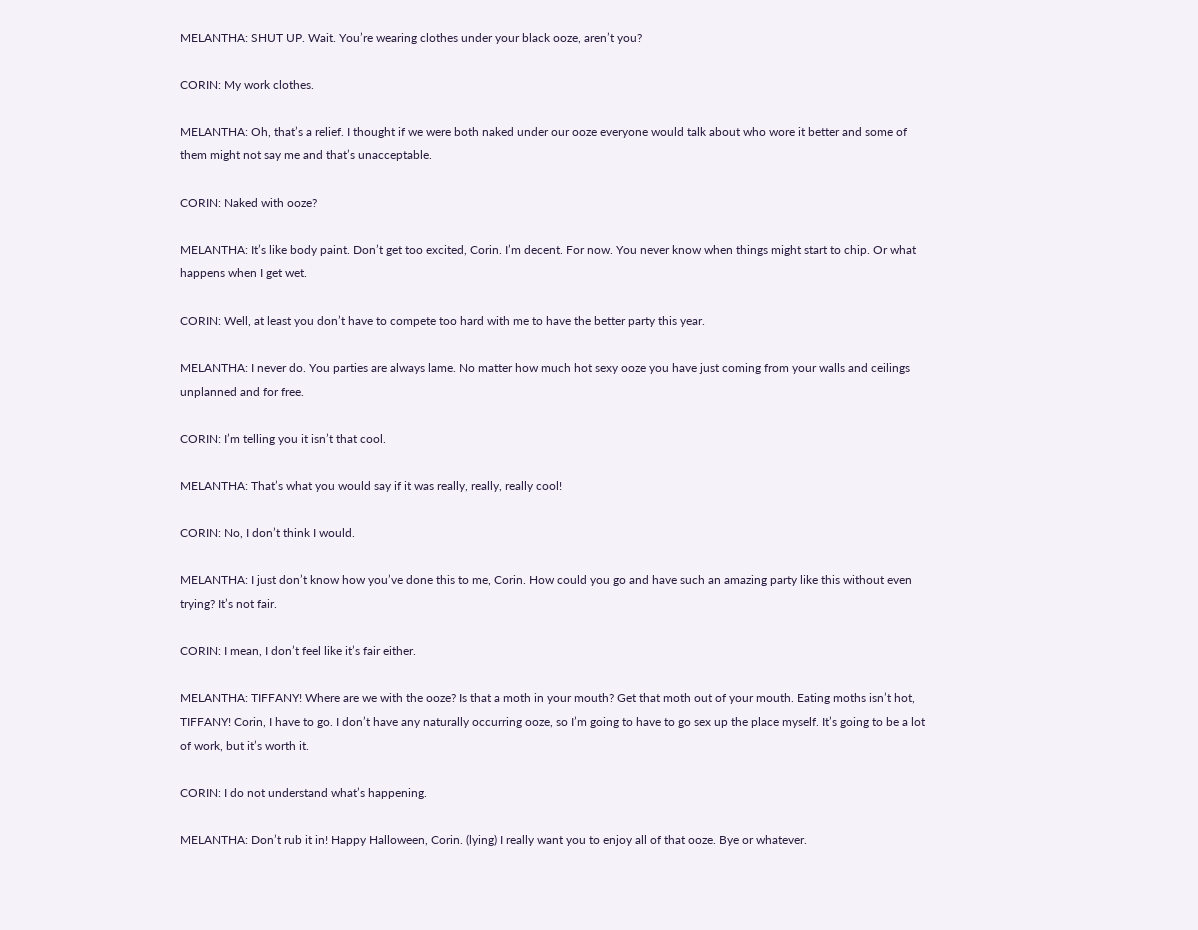MELANTHA: SHUT UP. Wait. You’re wearing clothes under your black ooze, aren’t you?

CORIN: My work clothes.

MELANTHA: Oh, that’s a relief. I thought if we were both naked under our ooze everyone would talk about who wore it better and some of them might not say me and that’s unacceptable.

CORIN: Naked with ooze?

MELANTHA: It’s like body paint. Don’t get too excited, Corin. I’m decent. For now. You never know when things might start to chip. Or what happens when I get wet.

CORIN: Well, at least you don’t have to compete too hard with me to have the better party this year.

MELANTHA: I never do. You parties are always lame. No matter how much hot sexy ooze you have just coming from your walls and ceilings unplanned and for free.

CORIN: I’m telling you it isn’t that cool.

MELANTHA: That’s what you would say if it was really, really, really cool!

CORIN: No, I don’t think I would.

MELANTHA: I just don’t know how you’ve done this to me, Corin. How could you go and have such an amazing party like this without even trying? It’s not fair.

CORIN: I mean, I don’t feel like it’s fair either.

MELANTHA: TIFFANY! Where are we with the ooze? Is that a moth in your mouth? Get that moth out of your mouth. Eating moths isn’t hot, TIFFANY! Corin, I have to go. I don’t have any naturally occurring ooze, so I’m going to have to go sex up the place myself. It’s going to be a lot of work, but it’s worth it.

CORIN: I do not understand what’s happening.

MELANTHA: Don’t rub it in! Happy Halloween, Corin. (lying) I really want you to enjoy all of that ooze. Bye or whatever.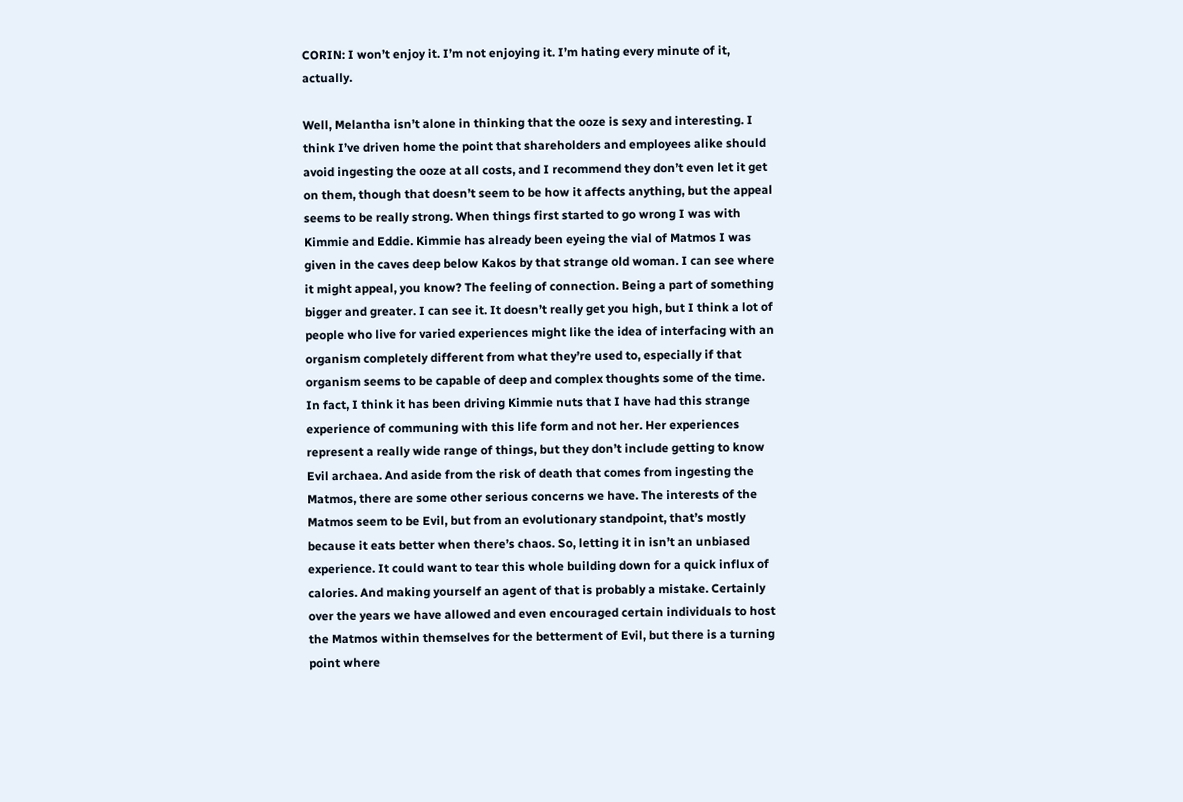CORIN: I won’t enjoy it. I’m not enjoying it. I’m hating every minute of it, actually.

Well, Melantha isn’t alone in thinking that the ooze is sexy and interesting. I think I’ve driven home the point that shareholders and employees alike should avoid ingesting the ooze at all costs, and I recommend they don’t even let it get on them, though that doesn’t seem to be how it affects anything, but the appeal seems to be really strong. When things first started to go wrong I was with Kimmie and Eddie. Kimmie has already been eyeing the vial of Matmos I was given in the caves deep below Kakos by that strange old woman. I can see where it might appeal, you know? The feeling of connection. Being a part of something bigger and greater. I can see it. It doesn’t really get you high, but I think a lot of people who live for varied experiences might like the idea of interfacing with an organism completely different from what they’re used to, especially if that organism seems to be capable of deep and complex thoughts some of the time. In fact, I think it has been driving Kimmie nuts that I have had this strange experience of communing with this life form and not her. Her experiences represent a really wide range of things, but they don’t include getting to know Evil archaea. And aside from the risk of death that comes from ingesting the Matmos, there are some other serious concerns we have. The interests of the Matmos seem to be Evil, but from an evolutionary standpoint, that’s mostly because it eats better when there’s chaos. So, letting it in isn’t an unbiased experience. It could want to tear this whole building down for a quick influx of calories. And making yourself an agent of that is probably a mistake. Certainly over the years we have allowed and even encouraged certain individuals to host the Matmos within themselves for the betterment of Evil, but there is a turning point where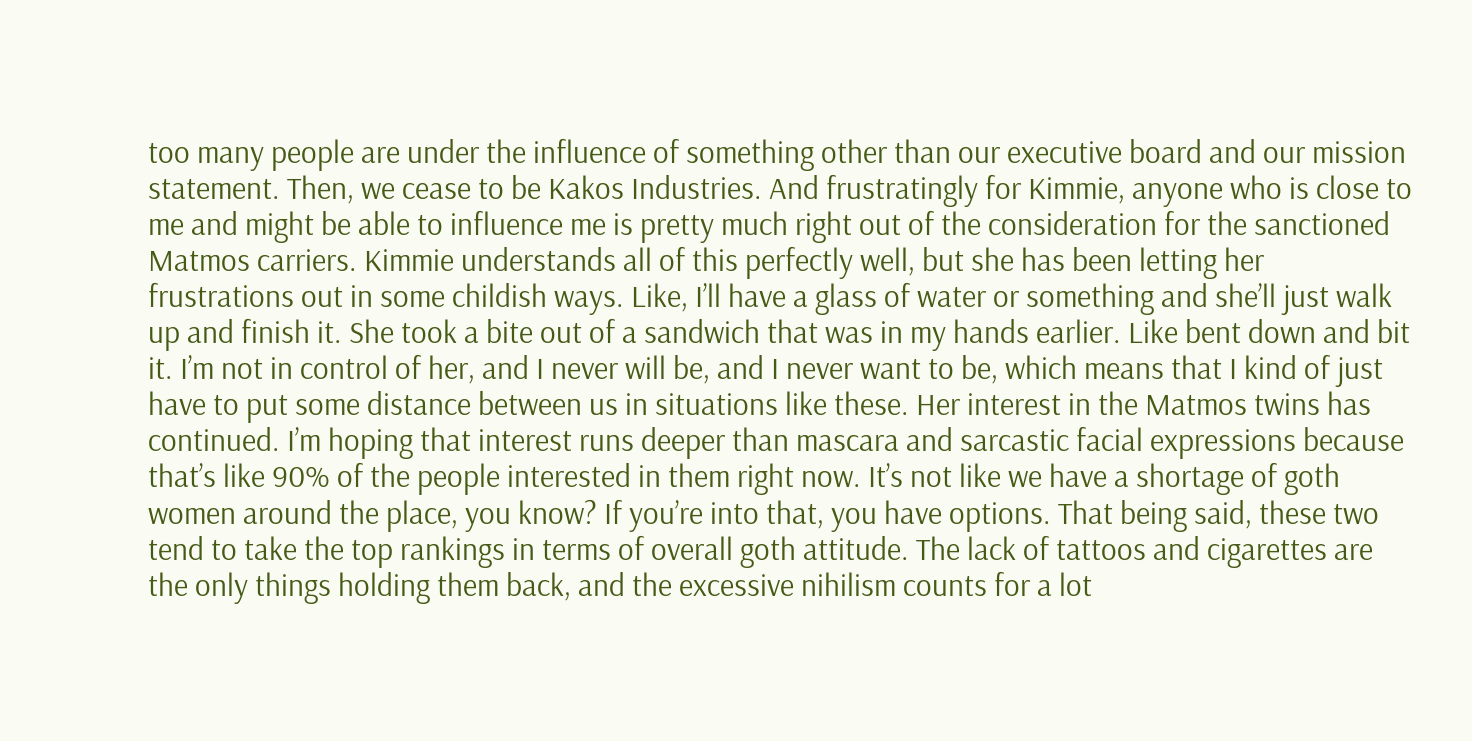too many people are under the influence of something other than our executive board and our mission statement. Then, we cease to be Kakos Industries. And frustratingly for Kimmie, anyone who is close to me and might be able to influence me is pretty much right out of the consideration for the sanctioned Matmos carriers. Kimmie understands all of this perfectly well, but she has been letting her frustrations out in some childish ways. Like, I’ll have a glass of water or something and she’ll just walk up and finish it. She took a bite out of a sandwich that was in my hands earlier. Like bent down and bit it. I’m not in control of her, and I never will be, and I never want to be, which means that I kind of just have to put some distance between us in situations like these. Her interest in the Matmos twins has continued. I’m hoping that interest runs deeper than mascara and sarcastic facial expressions because that’s like 90% of the people interested in them right now. It’s not like we have a shortage of goth women around the place, you know? If you’re into that, you have options. That being said, these two tend to take the top rankings in terms of overall goth attitude. The lack of tattoos and cigarettes are the only things holding them back, and the excessive nihilism counts for a lot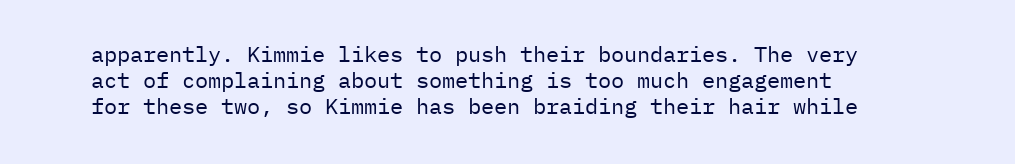apparently. Kimmie likes to push their boundaries. The very act of complaining about something is too much engagement for these two, so Kimmie has been braiding their hair while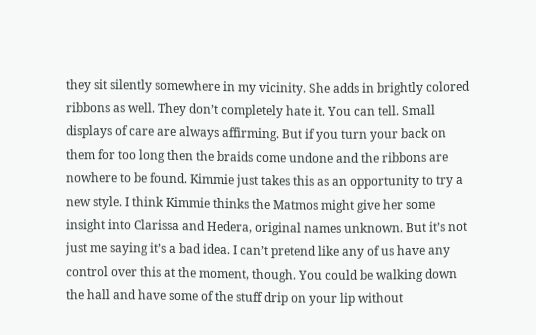they sit silently somewhere in my vicinity. She adds in brightly colored ribbons as well. They don’t completely hate it. You can tell. Small displays of care are always affirming. But if you turn your back on them for too long then the braids come undone and the ribbons are nowhere to be found. Kimmie just takes this as an opportunity to try a new style. I think Kimmie thinks the Matmos might give her some insight into Clarissa and Hedera, original names unknown. But it’s not just me saying it’s a bad idea. I can’t pretend like any of us have any control over this at the moment, though. You could be walking down the hall and have some of the stuff drip on your lip without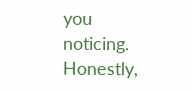you noticing. Honestly,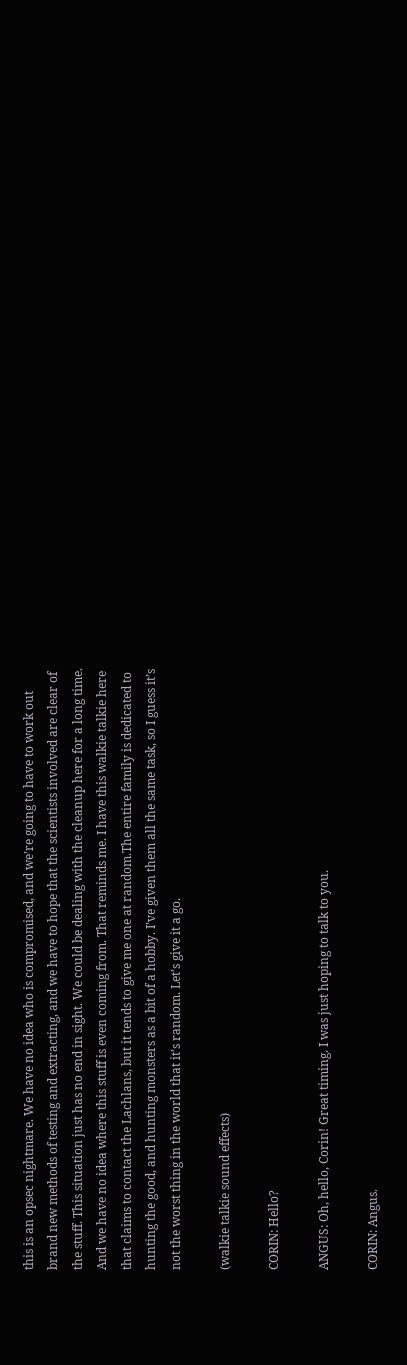this is an opsec nightmare. We have no idea who is compromised, and we’re going to have to work out brand new methods of testing and extracting, and we have to hope that the scientists involved are clear of the stuff. This situation just has no end in sight. We could be dealing with the cleanup here for a long time. And we have no idea where this stuff is even coming from. That reminds me. I have this walkie talkie here that claims to contact the Lachlans, but it tends to give me one at random.The entire family is dedicated to hunting the good, and hunting monsters as a bit of a hobby. I’ve given them all the same task, so I guess it’s not the worst thing in the world that it’s random. Let’s give it a go.

(walkie talkie sound effects)

CORIN: Hello?

ANGUS: Oh, hello, Corin! Great timing. I was just hoping to talk to you.

CORIN: Angus.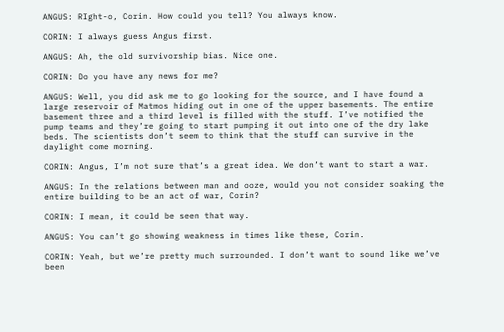ANGUS: RIght-o, Corin. How could you tell? You always know.

CORIN: I always guess Angus first.

ANGUS: Ah, the old survivorship bias. Nice one.

CORIN: Do you have any news for me?

ANGUS: Well, you did ask me to go looking for the source, and I have found a large reservoir of Matmos hiding out in one of the upper basements. The entire basement three and a third level is filled with the stuff. I’ve notified the pump teams and they’re going to start pumping it out into one of the dry lake beds. The scientists don’t seem to think that the stuff can survive in the daylight come morning.

CORIN: Angus, I’m not sure that’s a great idea. We don’t want to start a war.

ANGUS: In the relations between man and ooze, would you not consider soaking the entire building to be an act of war, Corin?

CORIN: I mean, it could be seen that way.

ANGUS: You can’t go showing weakness in times like these, Corin.

CORIN: Yeah, but we’re pretty much surrounded. I don’t want to sound like we’ve been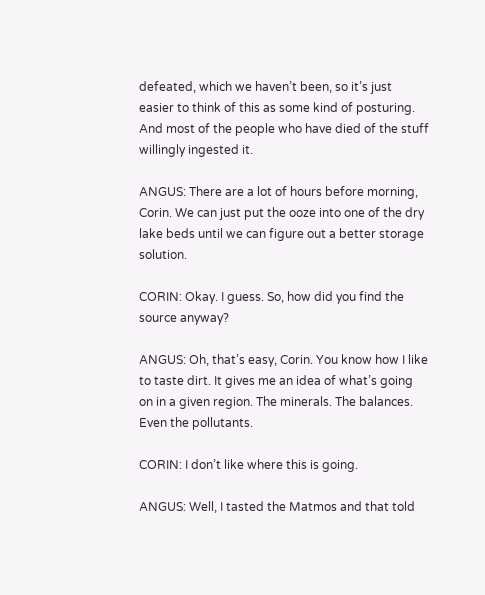defeated, which we haven’t been, so it’s just easier to think of this as some kind of posturing. And most of the people who have died of the stuff willingly ingested it.

ANGUS: There are a lot of hours before morning, Corin. We can just put the ooze into one of the dry lake beds until we can figure out a better storage solution.

CORIN: Okay. I guess. So, how did you find the source anyway?

ANGUS: Oh, that’s easy, Corin. You know how I like to taste dirt. It gives me an idea of what’s going on in a given region. The minerals. The balances. Even the pollutants.

CORIN: I don’t like where this is going.

ANGUS: Well, I tasted the Matmos and that told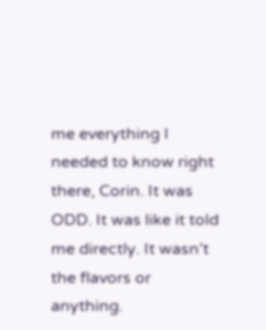me everything I needed to know right there, Corin. It was ODD. It was like it told me directly. It wasn’t the flavors or anything.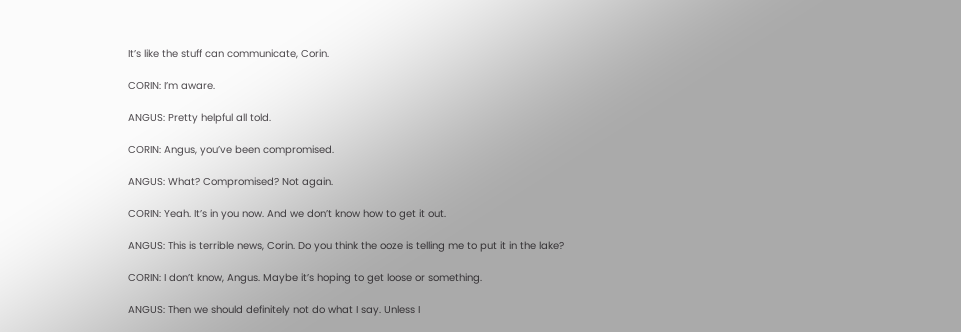It’s like the stuff can communicate, Corin.

CORIN: I’m aware.

ANGUS: Pretty helpful all told.

CORIN: Angus, you’ve been compromised.

ANGUS: What? Compromised? Not again.

CORIN: Yeah. It’s in you now. And we don’t know how to get it out.

ANGUS: This is terrible news, Corin. Do you think the ooze is telling me to put it in the lake?

CORIN: I don’t know, Angus. Maybe it’s hoping to get loose or something.

ANGUS: Then we should definitely not do what I say. Unless I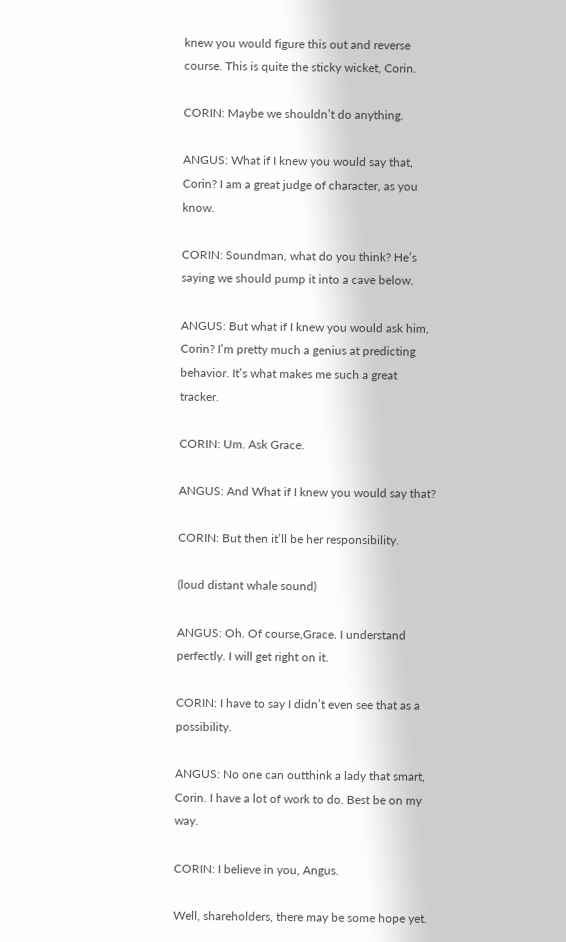knew you would figure this out and reverse course. This is quite the sticky wicket, Corin.

CORIN: Maybe we shouldn’t do anything.

ANGUS: What if I knew you would say that, Corin? I am a great judge of character, as you know.

CORIN: Soundman, what do you think? He’s saying we should pump it into a cave below.

ANGUS: But what if I knew you would ask him, Corin? I’m pretty much a genius at predicting behavior. It’s what makes me such a great tracker.

CORIN: Um. Ask Grace.

ANGUS: And What if I knew you would say that?

CORIN: But then it’ll be her responsibility.

(loud distant whale sound)

ANGUS: Oh. Of course,Grace. I understand perfectly. I will get right on it.

CORIN: I have to say I didn’t even see that as a possibility.

ANGUS: No one can outthink a lady that smart, Corin. I have a lot of work to do. Best be on my way.

CORIN: I believe in you, Angus.

Well, shareholders, there may be some hope yet.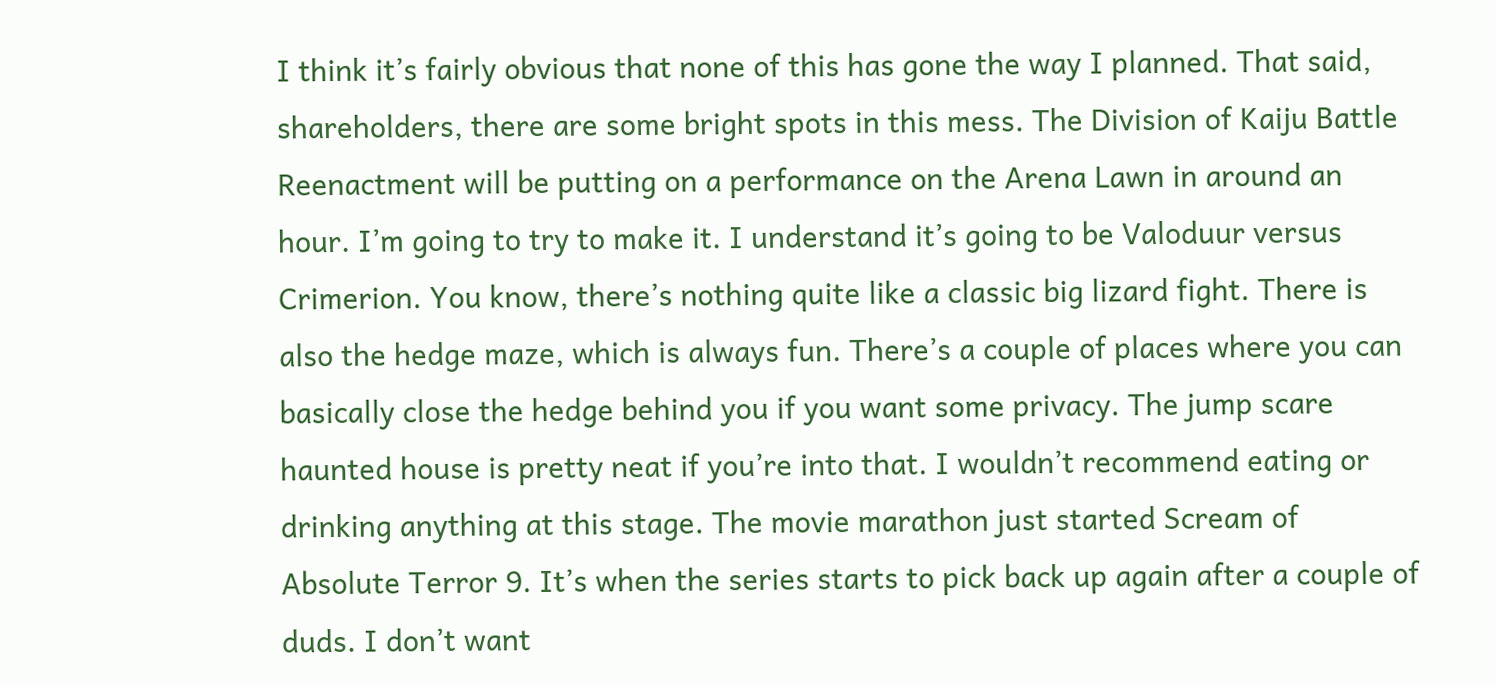I think it’s fairly obvious that none of this has gone the way I planned. That said, shareholders, there are some bright spots in this mess. The Division of Kaiju Battle Reenactment will be putting on a performance on the Arena Lawn in around an hour. I’m going to try to make it. I understand it’s going to be Valoduur versus Crimerion. You know, there’s nothing quite like a classic big lizard fight. There is also the hedge maze, which is always fun. There’s a couple of places where you can basically close the hedge behind you if you want some privacy. The jump scare haunted house is pretty neat if you’re into that. I wouldn’t recommend eating or drinking anything at this stage. The movie marathon just started Scream of Absolute Terror 9. It’s when the series starts to pick back up again after a couple of duds. I don’t want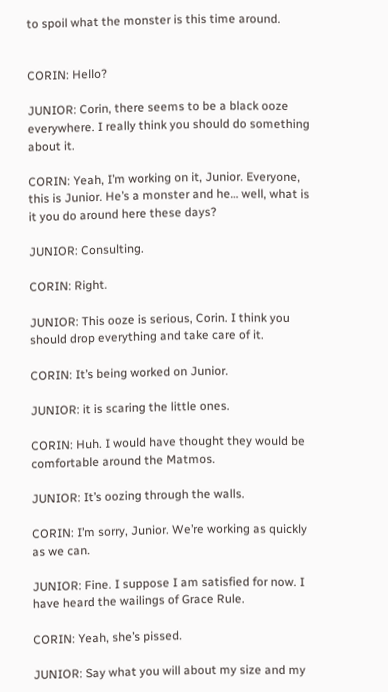to spoil what the monster is this time around.


CORIN: Hello?

JUNIOR: Corin, there seems to be a black ooze everywhere. I really think you should do something about it.

CORIN: Yeah, I’m working on it, Junior. Everyone, this is Junior. He’s a monster and he… well, what is it you do around here these days?

JUNIOR: Consulting.

CORIN: Right.

JUNIOR: This ooze is serious, Corin. I think you should drop everything and take care of it.

CORIN: It’s being worked on Junior.

JUNIOR: it is scaring the little ones.

CORIN: Huh. I would have thought they would be comfortable around the Matmos.

JUNIOR: It’s oozing through the walls.

CORIN: I’m sorry, Junior. We’re working as quickly as we can.

JUNIOR: Fine. I suppose I am satisfied for now. I have heard the wailings of Grace Rule.

CORIN: Yeah, she’s pissed.

JUNIOR: Say what you will about my size and my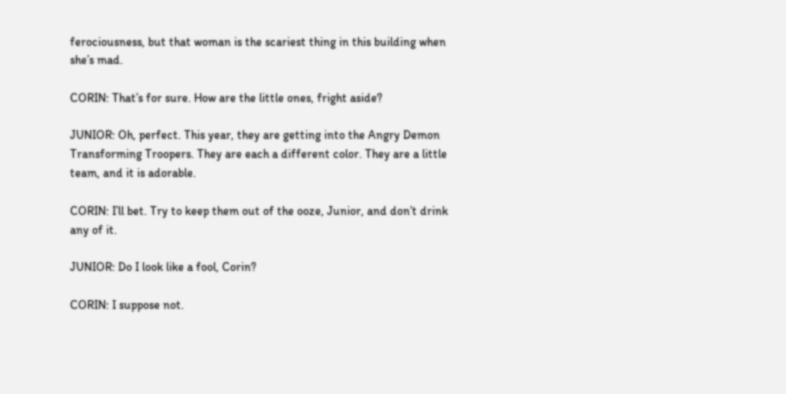ferociousness, but that woman is the scariest thing in this building when she’s mad.

CORIN: That’s for sure. How are the little ones, fright aside?

JUNIOR: Oh, perfect. This year, they are getting into the Angry Demon Transforming Troopers. They are each a different color. They are a little team, and it is adorable.

CORIN: I’ll bet. Try to keep them out of the ooze, Junior, and don’t drink any of it.

JUNIOR: Do I look like a fool, Corin?

CORIN: I suppose not.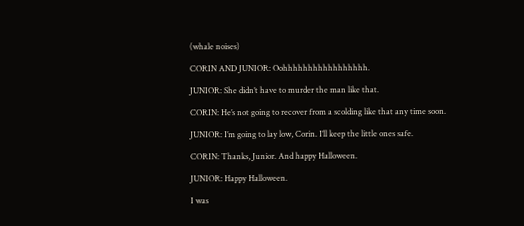(whale noises)

CORIN AND JUNIOR: Oohhhhhhhhhhhhhhhhh.

JUNIOR: She didn’t have to murder the man like that.

CORIN: He’s not going to recover from a scolding like that any time soon.

JUNIOR: I’m going to lay low, Corin. I’ll keep the little ones safe.

CORIN: Thanks, Junior. And happy Halloween.

JUNIOR: Happy Halloween.

I was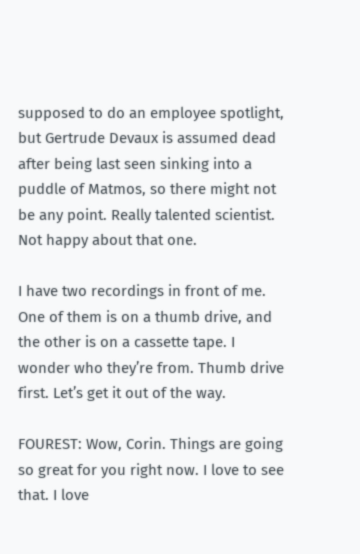supposed to do an employee spotlight, but Gertrude Devaux is assumed dead after being last seen sinking into a puddle of Matmos, so there might not be any point. Really talented scientist. Not happy about that one.

I have two recordings in front of me. One of them is on a thumb drive, and the other is on a cassette tape. I wonder who they’re from. Thumb drive first. Let’s get it out of the way.

FOUREST: Wow, Corin. Things are going so great for you right now. I love to see that. I love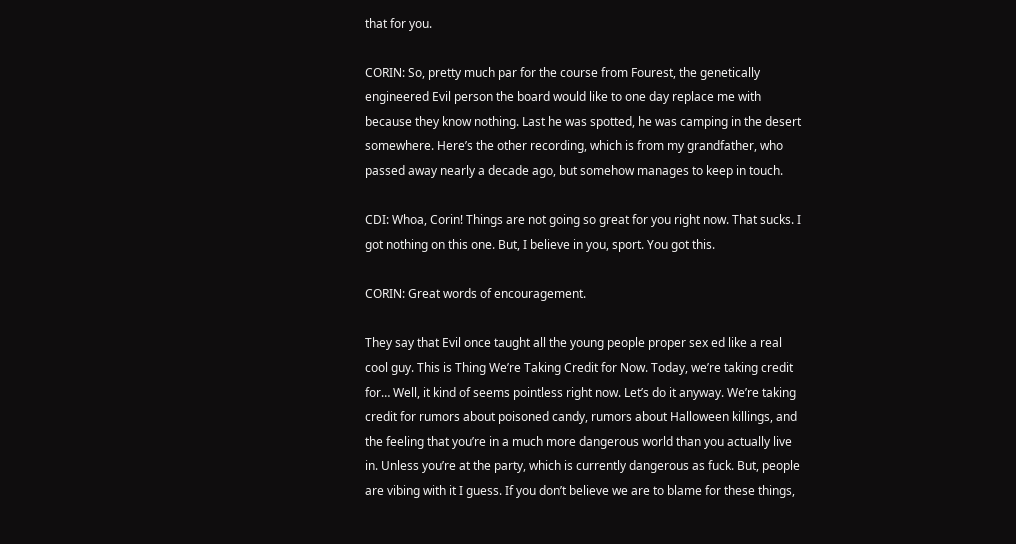that for you.

CORIN: So, pretty much par for the course from Fourest, the genetically engineered Evil person the board would like to one day replace me with because they know nothing. Last he was spotted, he was camping in the desert somewhere. Here’s the other recording, which is from my grandfather, who passed away nearly a decade ago, but somehow manages to keep in touch.

CDI: Whoa, Corin! Things are not going so great for you right now. That sucks. I got nothing on this one. But, I believe in you, sport. You got this.

CORIN: Great words of encouragement.

They say that Evil once taught all the young people proper sex ed like a real cool guy. This is Thing We’re Taking Credit for Now. Today, we’re taking credit for… Well, it kind of seems pointless right now. Let’s do it anyway. We’re taking credit for rumors about poisoned candy, rumors about Halloween killings, and the feeling that you’re in a much more dangerous world than you actually live in. Unless you’re at the party, which is currently dangerous as fuck. But, people are vibing with it I guess. If you don’t believe we are to blame for these things,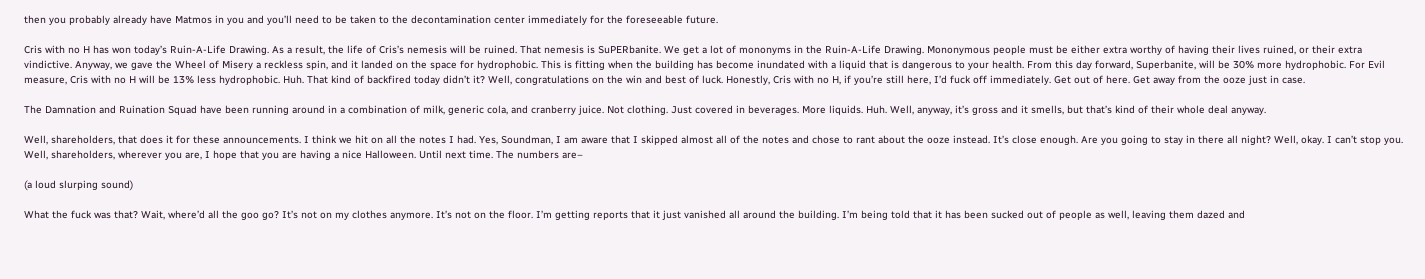then you probably already have Matmos in you and you’ll need to be taken to the decontamination center immediately for the foreseeable future.

Cris with no H has won today’s Ruin-A-Life Drawing. As a result, the life of Cris’s nemesis will be ruined. That nemesis is SuPERbanite. We get a lot of mononyms in the Ruin-A-Life Drawing. Mononymous people must be either extra worthy of having their lives ruined, or their extra vindictive. Anyway, we gave the Wheel of Misery a reckless spin, and it landed on the space for hydrophobic. This is fitting when the building has become inundated with a liquid that is dangerous to your health. From this day forward, Superbanite, will be 30% more hydrophobic. For Evil measure, Cris with no H will be 13% less hydrophobic. Huh. That kind of backfired today didn’t it? Well, congratulations on the win and best of luck. Honestly, Cris with no H, if you’re still here, I’d fuck off immediately. Get out of here. Get away from the ooze just in case.

The Damnation and Ruination Squad have been running around in a combination of milk, generic cola, and cranberry juice. Not clothing. Just covered in beverages. More liquids. Huh. Well, anyway, it’s gross and it smells, but that’s kind of their whole deal anyway.

Well, shareholders, that does it for these announcements. I think we hit on all the notes I had. Yes, Soundman, I am aware that I skipped almost all of the notes and chose to rant about the ooze instead. It’s close enough. Are you going to stay in there all night? Well, okay. I can’t stop you. Well, shareholders, wherever you are, I hope that you are having a nice Halloween. Until next time. The numbers are–

(a loud slurping sound)

What the fuck was that? Wait, where’d all the goo go? It’s not on my clothes anymore. It’s not on the floor. I’m getting reports that it just vanished all around the building. I’m being told that it has been sucked out of people as well, leaving them dazed and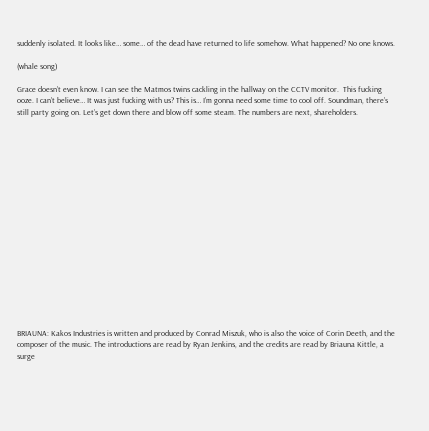suddenly isolated. It looks like… some… of the dead have returned to life somehow. What happened? No one knows.

(whale song)

Grace doesn’t even know. I can see the Matmos twins cackling in the hallway on the CCTV monitor.  This fucking ooze. I can’t believe… It was just fucking with us? This is… I’m gonna need some time to cool off. Soundman, there’s still party going on. Let’s get down there and blow off some steam. The numbers are next, shareholders.


















BRIAUNA: Kakos Industries is written and produced by Conrad Miszuk, who is also the voice of Corin Deeth, and the composer of the music. The introductions are read by Ryan Jenkins, and the credits are read by Briauna Kittle, a surge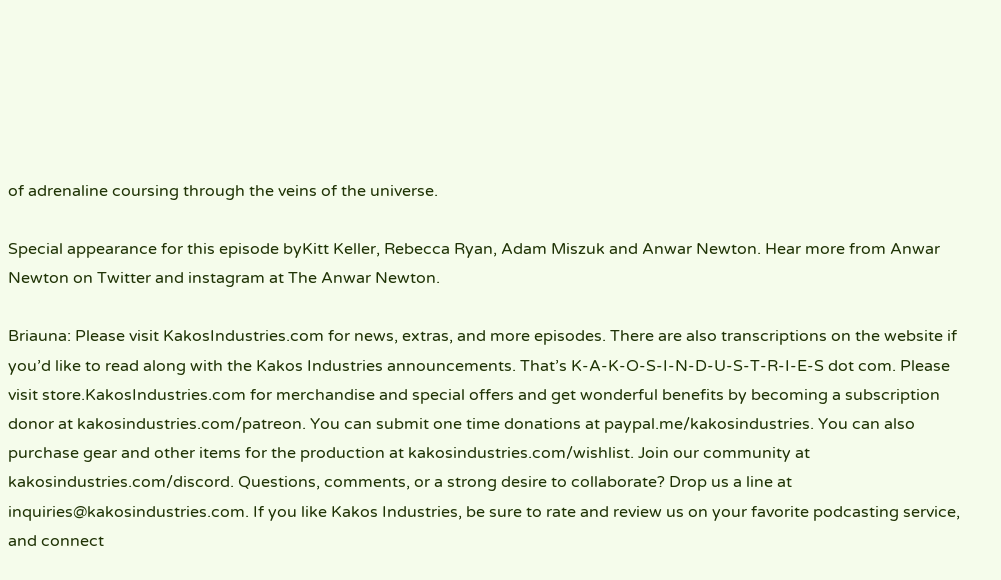of adrenaline coursing through the veins of the universe.

Special appearance for this episode byKitt Keller, Rebecca Ryan, Adam Miszuk and Anwar Newton. Hear more from Anwar Newton on Twitter and instagram at The Anwar Newton.

Briauna: Please visit KakosIndustries.com for news, extras, and more episodes. There are also transcriptions on the website if you’d like to read along with the Kakos Industries announcements. That’s K-A-K-O-S-I-N-D-U-S-T-R-I-E-S dot com. Please visit store.KakosIndustries.com for merchandise and special offers and get wonderful benefits by becoming a subscription donor at kakosindustries.com/patreon. You can submit one time donations at paypal.me/kakosindustries. You can also purchase gear and other items for the production at kakosindustries.com/wishlist. Join our community at kakosindustries.com/discord. Questions, comments, or a strong desire to collaborate? Drop us a line at inquiries@kakosindustries.com. If you like Kakos Industries, be sure to rate and review us on your favorite podcasting service, and connect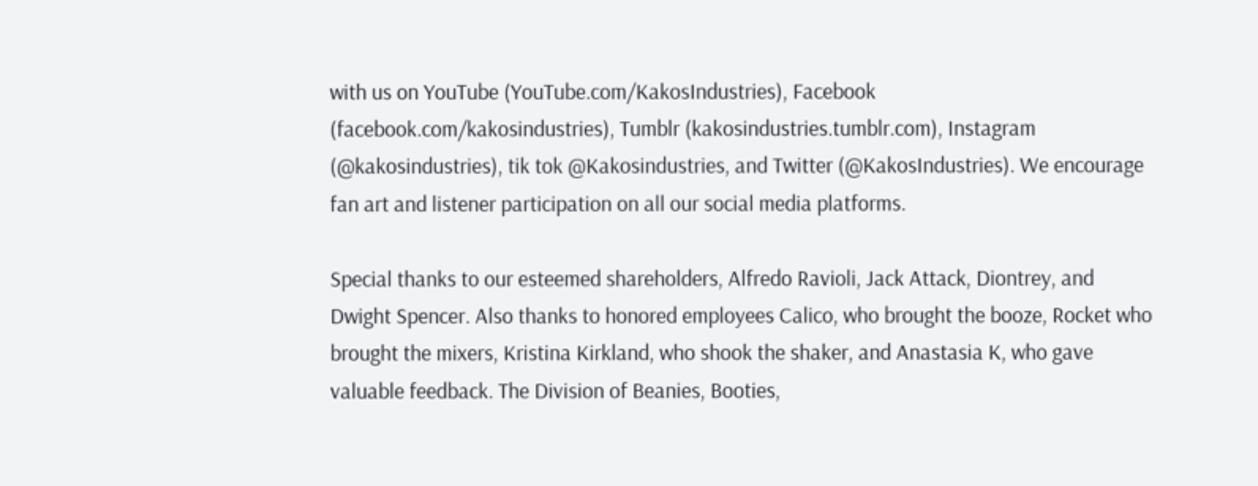with us on YouTube (YouTube.com/KakosIndustries), Facebook (facebook.com/kakosindustries), Tumblr (kakosindustries.tumblr.com), Instagram (@kakosindustries), tik tok @Kakosindustries, and Twitter (@KakosIndustries). We encourage fan art and listener participation on all our social media platforms.

Special thanks to our esteemed shareholders, Alfredo Ravioli, Jack Attack, Diontrey, and Dwight Spencer. Also thanks to honored employees Calico, who brought the booze, Rocket who brought the mixers, Kristina Kirkland, who shook the shaker, and Anastasia K, who gave valuable feedback. The Division of Beanies, Booties,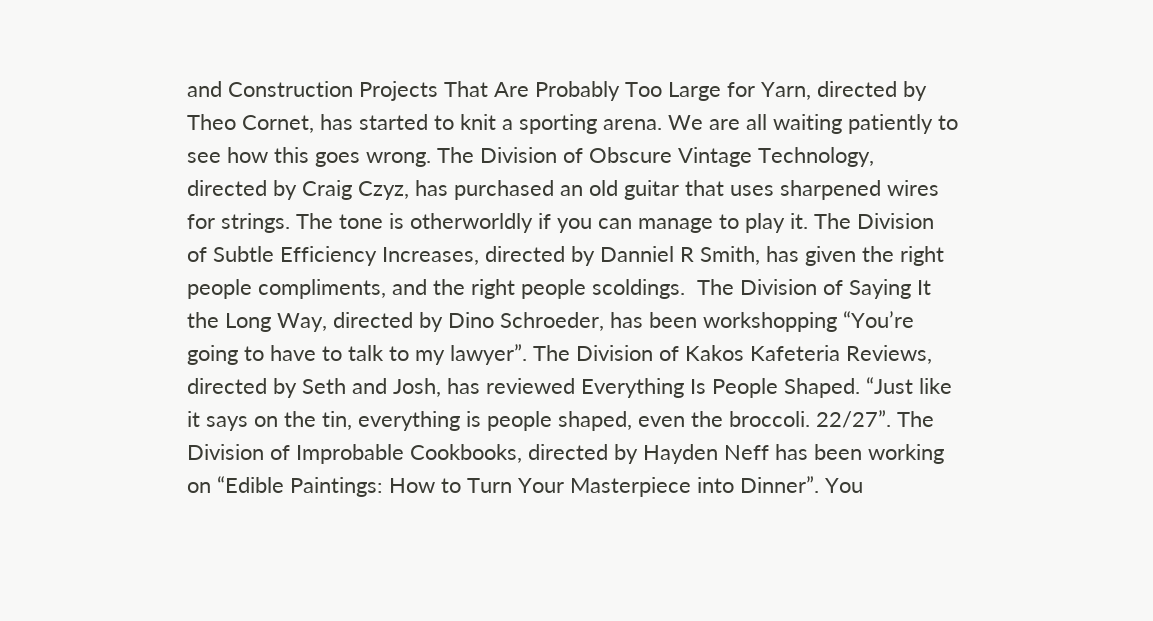and Construction Projects That Are Probably Too Large for Yarn, directed by Theo Cornet, has started to knit a sporting arena. We are all waiting patiently to see how this goes wrong. The Division of Obscure Vintage Technology, directed by Craig Czyz, has purchased an old guitar that uses sharpened wires for strings. The tone is otherworldly if you can manage to play it. The Division of Subtle Efficiency Increases, directed by Danniel R Smith, has given the right people compliments, and the right people scoldings.  The Division of Saying It the Long Way, directed by Dino Schroeder, has been workshopping “You’re going to have to talk to my lawyer”. The Division of Kakos Kafeteria Reviews, directed by Seth and Josh, has reviewed Everything Is People Shaped. “Just like it says on the tin, everything is people shaped, even the broccoli. 22/27”. The Division of Improbable Cookbooks, directed by Hayden Neff has been working on “Edible Paintings: How to Turn Your Masterpiece into Dinner”. You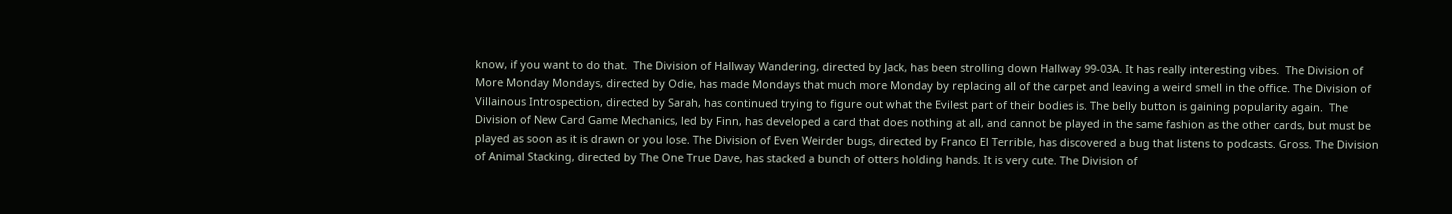know, if you want to do that.  The Division of Hallway Wandering, directed by Jack, has been strolling down Hallway 99-03A. It has really interesting vibes.  The Division of More Monday Mondays, directed by Odie, has made Mondays that much more Monday by replacing all of the carpet and leaving a weird smell in the office. The Division of Villainous Introspection, directed by Sarah, has continued trying to figure out what the Evilest part of their bodies is. The belly button is gaining popularity again.  The Division of New Card Game Mechanics, led by Finn, has developed a card that does nothing at all, and cannot be played in the same fashion as the other cards, but must be played as soon as it is drawn or you lose. The Division of Even Weirder bugs, directed by Franco El Terrible, has discovered a bug that listens to podcasts. Gross. The Division of Animal Stacking, directed by The One True Dave, has stacked a bunch of otters holding hands. It is very cute. The Division of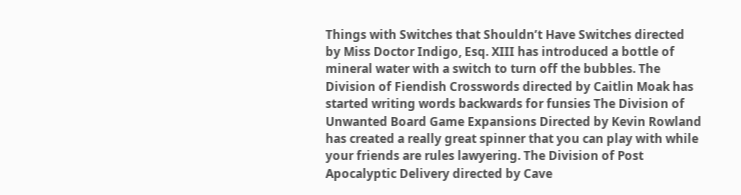Things with Switches that Shouldn’t Have Switches directed by Miss Doctor Indigo, Esq. XIII has introduced a bottle of mineral water with a switch to turn off the bubbles. The Division of Fiendish Crosswords directed by Caitlin Moak has started writing words backwards for funsies The Division of Unwanted Board Game Expansions Directed by Kevin Rowland has created a really great spinner that you can play with while your friends are rules lawyering. The Division of Post Apocalyptic Delivery directed by Cave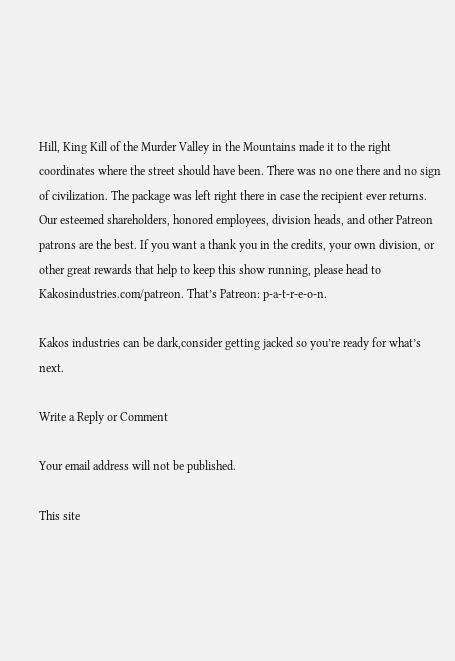Hill, King Kill of the Murder Valley in the Mountains made it to the right coordinates where the street should have been. There was no one there and no sign of civilization. The package was left right there in case the recipient ever returns. Our esteemed shareholders, honored employees, division heads, and other Patreon patrons are the best. If you want a thank you in the credits, your own division, or other great rewards that help to keep this show running, please head to Kakosindustries.com/patreon. That’s Patreon: p-a-t-r-e-o-n.

Kakos industries can be dark,consider getting jacked so you’re ready for what’s next.

Write a Reply or Comment

Your email address will not be published.

This site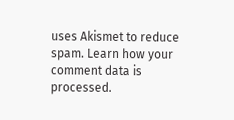uses Akismet to reduce spam. Learn how your comment data is processed.